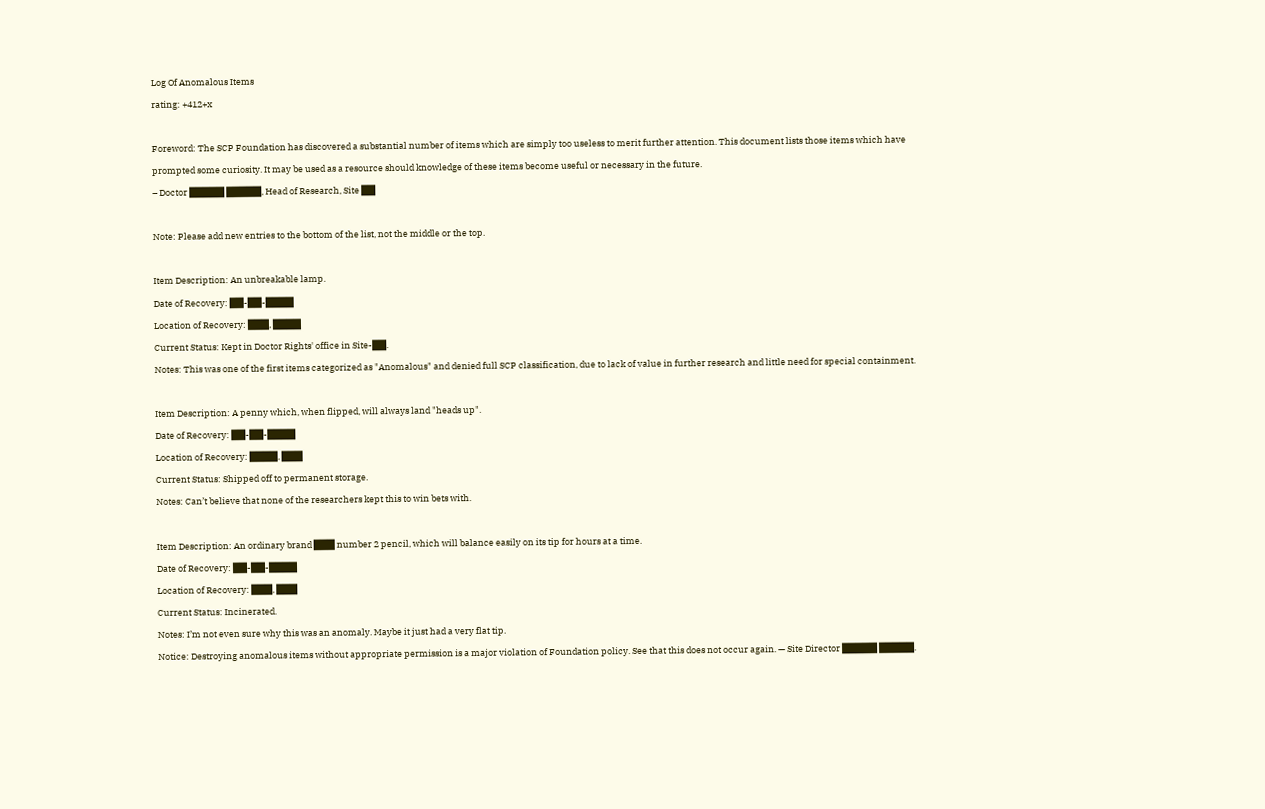Log Of Anomalous Items
rating: +412+x

Foreword: The SCP Foundation has discovered a substantial number of items which are simply too useless to merit further attention. This document lists those items which have prompted some curiosity. It may be used as a resource should knowledge of these items become useful or necessary in the future.
– Doctor █████ █████, Head of Research, Site ██

Note: Please add new entries to the bottom of the list, not the middle or the top.

Item Description: An unbreakable lamp.
Date of Recovery: ██-██-████
Location of Recovery: ███, ████
Current Status: Kept in Doctor Rights' office in Site-██.
Notes: This was one of the first items categorized as "Anomalous" and denied full SCP classification, due to lack of value in further research and little need for special containment.

Item Description: A penny which, when flipped, will always land "heads up".
Date of Recovery: ██-██-████
Location of Recovery: ████, ███
Current Status: Shipped off to permanent storage.
Notes: Can’t believe that none of the researchers kept this to win bets with.

Item Description: An ordinary brand ███ number 2 pencil, which will balance easily on its tip for hours at a time.
Date of Recovery: ██-██-████
Location of Recovery: ███, ███
Current Status: Incinerated.
Notes: I’m not even sure why this was an anomaly. Maybe it just had a very flat tip.
Notice: Destroying anomalous items without appropriate permission is a major violation of Foundation policy. See that this does not occur again. — Site Director █████ █████.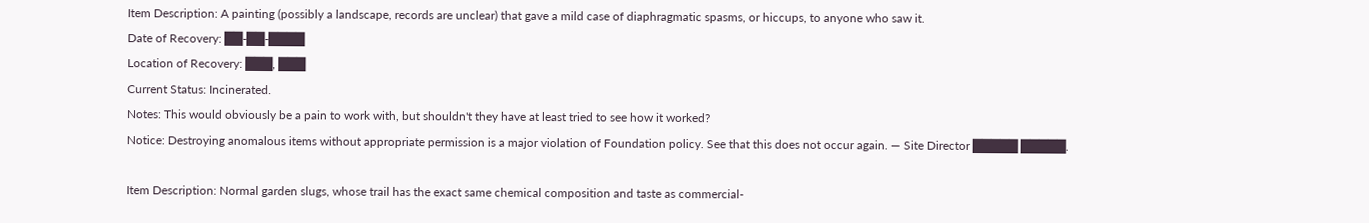Item Description: A painting (possibly a landscape, records are unclear) that gave a mild case of diaphragmatic spasms, or hiccups, to anyone who saw it.
Date of Recovery: ██-██-████
Location of Recovery: ███, ███
Current Status: Incinerated.
Notes: This would obviously be a pain to work with, but shouldn't they have at least tried to see how it worked?
Notice: Destroying anomalous items without appropriate permission is a major violation of Foundation policy. See that this does not occur again. — Site Director █████ █████.

Item Description: Normal garden slugs, whose trail has the exact same chemical composition and taste as commercial-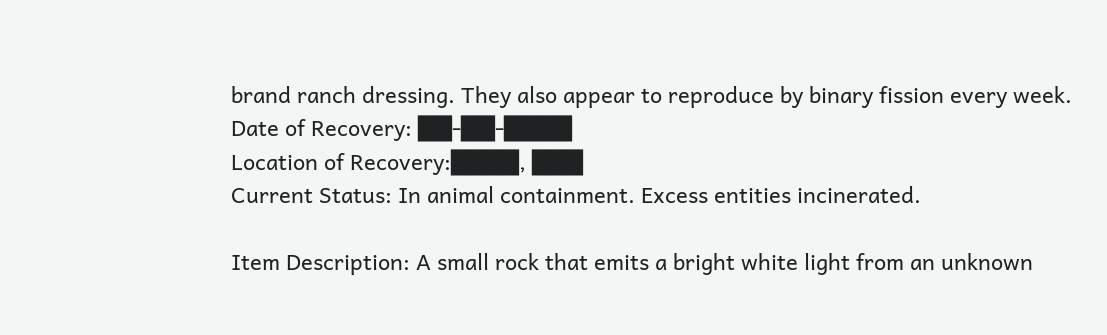brand ranch dressing. They also appear to reproduce by binary fission every week.
Date of Recovery: ██-██-████
Location of Recovery:████, ███
Current Status: In animal containment. Excess entities incinerated.

Item Description: A small rock that emits a bright white light from an unknown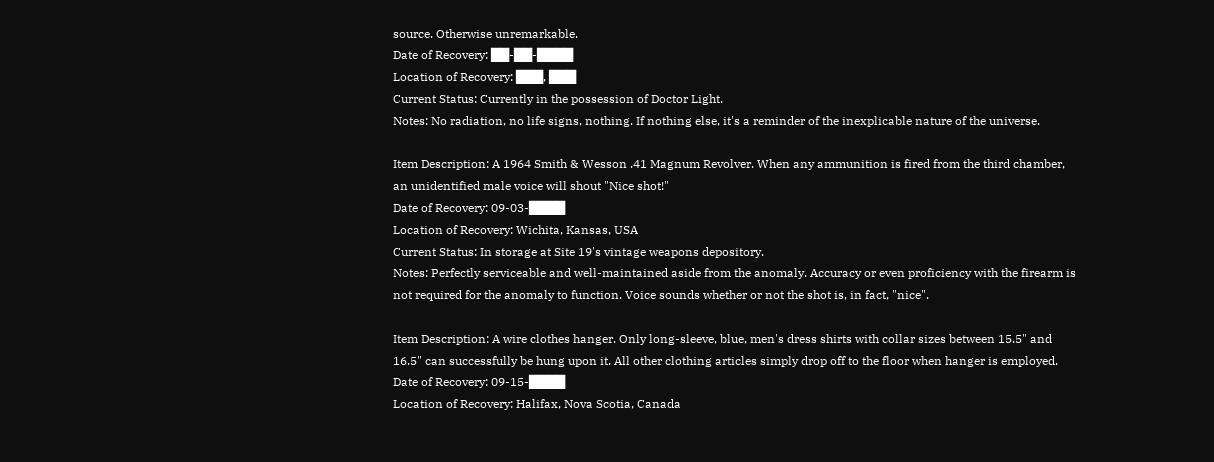source. Otherwise unremarkable.
Date of Recovery: ██-██-████
Location of Recovery: ███, ███
Current Status: Currently in the possession of Doctor Light.
Notes: No radiation, no life signs, nothing. If nothing else, it's a reminder of the inexplicable nature of the universe.

Item Description: A 1964 Smith & Wesson .41 Magnum Revolver. When any ammunition is fired from the third chamber, an unidentified male voice will shout "Nice shot!"
Date of Recovery: 09-03-████
Location of Recovery: Wichita, Kansas, USA
Current Status: In storage at Site 19's vintage weapons depository.
Notes: Perfectly serviceable and well-maintained aside from the anomaly. Accuracy or even proficiency with the firearm is not required for the anomaly to function. Voice sounds whether or not the shot is, in fact, "nice".

Item Description: A wire clothes hanger. Only long-sleeve, blue, men's dress shirts with collar sizes between 15.5" and 16.5" can successfully be hung upon it. All other clothing articles simply drop off to the floor when hanger is employed.
Date of Recovery: 09-15-████
Location of Recovery: Halifax, Nova Scotia, Canada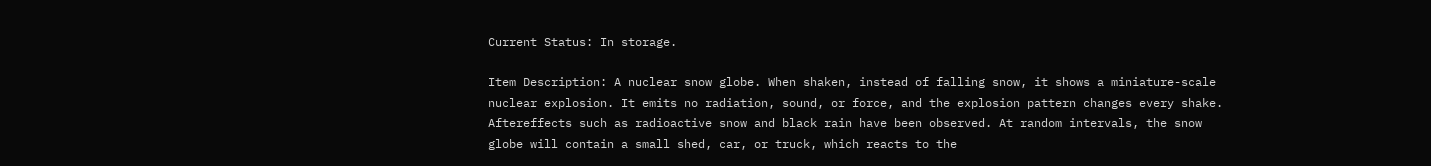Current Status: In storage.

Item Description: A nuclear snow globe. When shaken, instead of falling snow, it shows a miniature-scale nuclear explosion. It emits no radiation, sound, or force, and the explosion pattern changes every shake. Aftereffects such as radioactive snow and black rain have been observed. At random intervals, the snow globe will contain a small shed, car, or truck, which reacts to the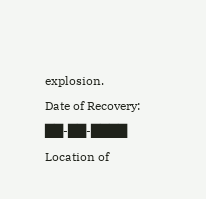explosion.
Date of Recovery: ██-██-████
Location of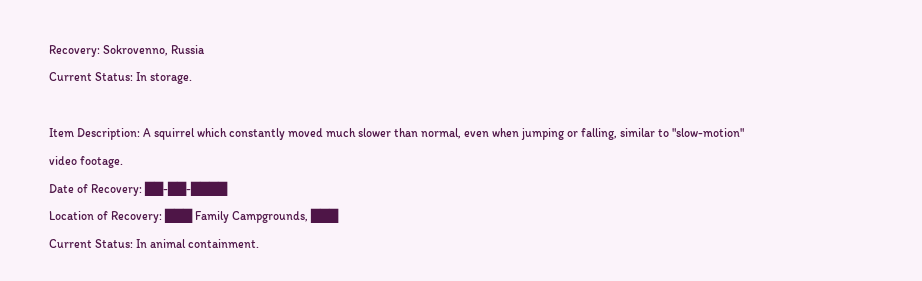Recovery: Sokrovenno, Russia
Current Status: In storage.

Item Description: A squirrel which constantly moved much slower than normal, even when jumping or falling, similar to "slow-motion" video footage.
Date of Recovery: ██-██-████
Location of Recovery: ███ Family Campgrounds, ███
Current Status: In animal containment.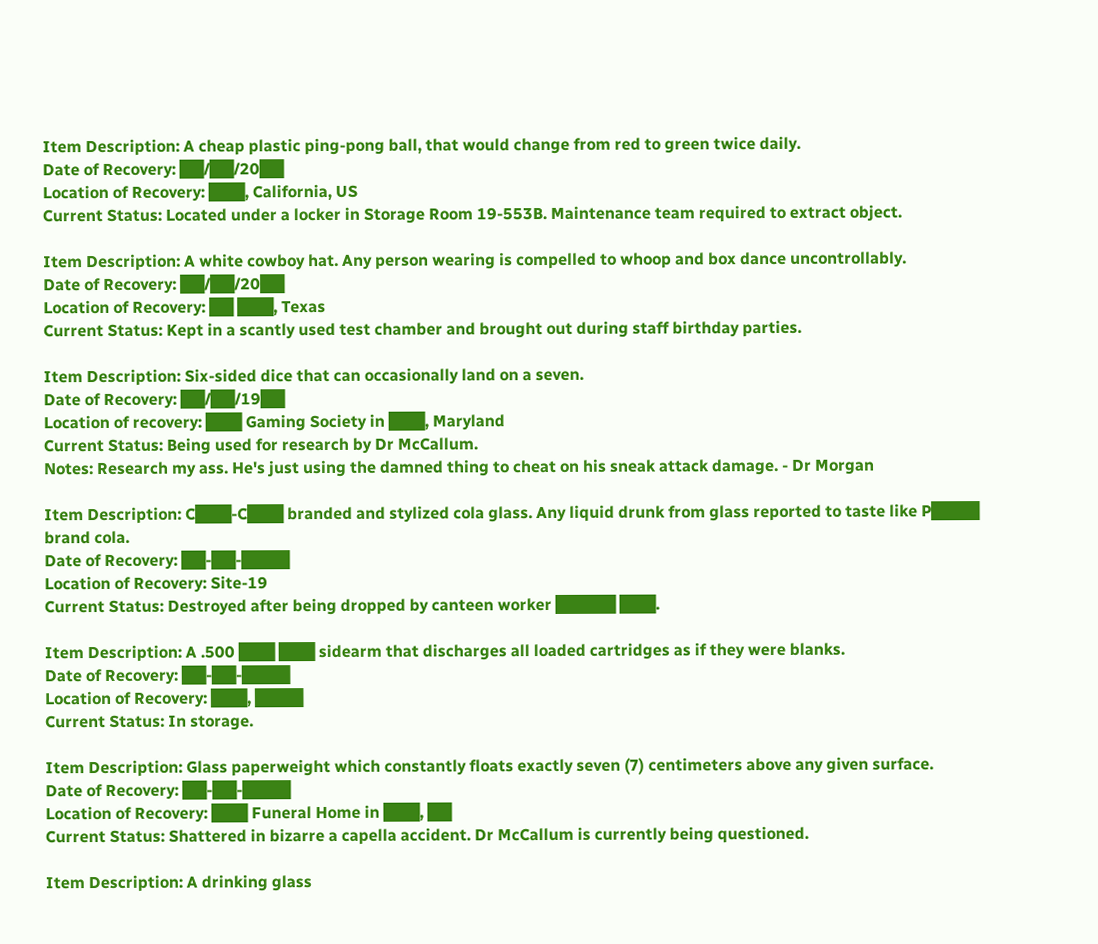Item Description: A cheap plastic ping-pong ball, that would change from red to green twice daily.
Date of Recovery: ██/██/20██
Location of Recovery: ███, California, US
Current Status: Located under a locker in Storage Room 19-553B. Maintenance team required to extract object.

Item Description: A white cowboy hat. Any person wearing is compelled to whoop and box dance uncontrollably.
Date of Recovery: ██/██/20██
Location of Recovery: ██ ███, Texas
Current Status: Kept in a scantly used test chamber and brought out during staff birthday parties.

Item Description: Six-sided dice that can occasionally land on a seven.
Date of Recovery: ██/██/19██
Location of recovery: ███ Gaming Society in ███, Maryland
Current Status: Being used for research by Dr McCallum.
Notes: Research my ass. He's just using the damned thing to cheat on his sneak attack damage. - Dr Morgan

Item Description: C███-C███ branded and stylized cola glass. Any liquid drunk from glass reported to taste like P████ brand cola.
Date of Recovery: ██-██-████
Location of Recovery: Site-19
Current Status: Destroyed after being dropped by canteen worker █████ ███.

Item Description: A .500 ███ ███ sidearm that discharges all loaded cartridges as if they were blanks.
Date of Recovery: ██-██-████
Location of Recovery: ███, ████
Current Status: In storage.

Item Description: Glass paperweight which constantly floats exactly seven (7) centimeters above any given surface.
Date of Recovery: ██-██-████
Location of Recovery: ███ Funeral Home in ███, ██
Current Status: Shattered in bizarre a capella accident. Dr McCallum is currently being questioned.

Item Description: A drinking glass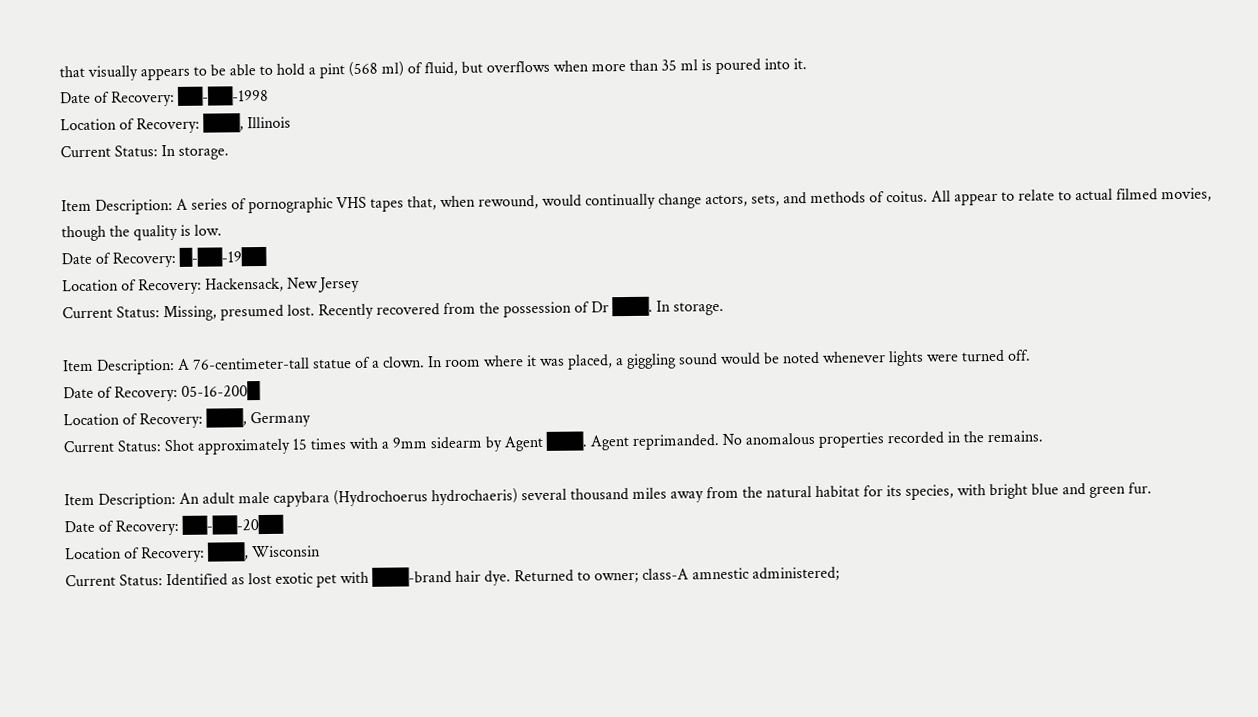that visually appears to be able to hold a pint (568 ml) of fluid, but overflows when more than 35 ml is poured into it.
Date of Recovery: ██-██-1998
Location of Recovery: ███, Illinois
Current Status: In storage.

Item Description: A series of pornographic VHS tapes that, when rewound, would continually change actors, sets, and methods of coitus. All appear to relate to actual filmed movies, though the quality is low.
Date of Recovery: █-██-19██
Location of Recovery: Hackensack, New Jersey
Current Status: Missing, presumed lost. Recently recovered from the possession of Dr ███. In storage.

Item Description: A 76-centimeter-tall statue of a clown. In room where it was placed, a giggling sound would be noted whenever lights were turned off.
Date of Recovery: 05-16-200█
Location of Recovery: ███, Germany
Current Status: Shot approximately 15 times with a 9mm sidearm by Agent ███. Agent reprimanded. No anomalous properties recorded in the remains.

Item Description: An adult male capybara (Hydrochoerus hydrochaeris) several thousand miles away from the natural habitat for its species, with bright blue and green fur.
Date of Recovery: ██-██-20██
Location of Recovery: ███, Wisconsin
Current Status: Identified as lost exotic pet with ███-brand hair dye. Returned to owner; class-A amnestic administered;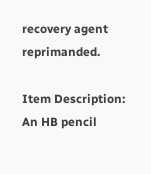recovery agent reprimanded.

Item Description: An HB pencil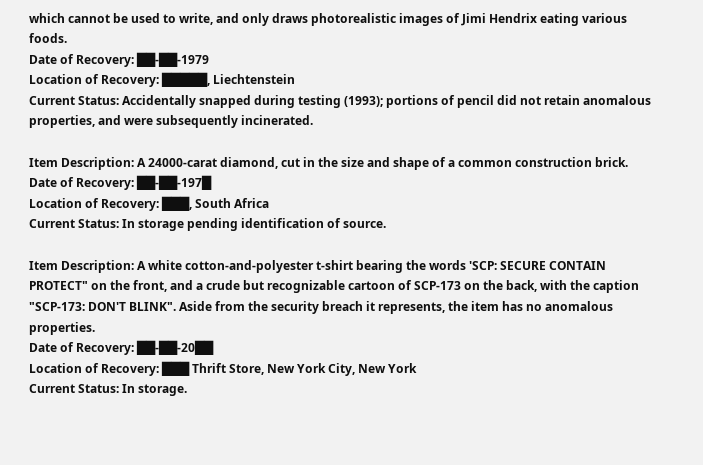which cannot be used to write, and only draws photorealistic images of Jimi Hendrix eating various foods.
Date of Recovery: ██-██-1979
Location of Recovery: █████, Liechtenstein
Current Status: Accidentally snapped during testing (1993); portions of pencil did not retain anomalous properties, and were subsequently incinerated.

Item Description: A 24000-carat diamond, cut in the size and shape of a common construction brick.
Date of Recovery: ██-██-197█
Location of Recovery: ███, South Africa
Current Status: In storage pending identification of source.

Item Description: A white cotton-and-polyester t-shirt bearing the words 'SCP: SECURE CONTAIN PROTECT" on the front, and a crude but recognizable cartoon of SCP-173 on the back, with the caption "SCP-173: DON'T BLINK". Aside from the security breach it represents, the item has no anomalous properties.
Date of Recovery: ██-██-20██
Location of Recovery: ███ Thrift Store, New York City, New York
Current Status: In storage.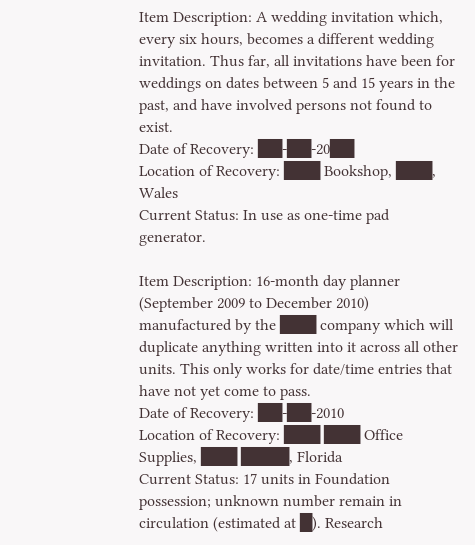Item Description: A wedding invitation which, every six hours, becomes a different wedding invitation. Thus far, all invitations have been for weddings on dates between 5 and 15 years in the past, and have involved persons not found to exist.
Date of Recovery: ██-██-20██
Location of Recovery: ███ Bookshop, ███, Wales
Current Status: In use as one-time pad generator.

Item Description: 16-month day planner (September 2009 to December 2010) manufactured by the ███ company which will duplicate anything written into it across all other units. This only works for date/time entries that have not yet come to pass.
Date of Recovery: ██-██-2010
Location of Recovery: ███ ███ Office Supplies, ███ ████, Florida
Current Status: 17 units in Foundation possession; unknown number remain in circulation (estimated at █). Research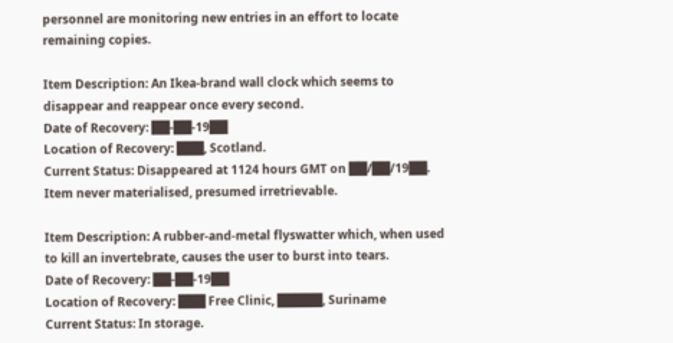personnel are monitoring new entries in an effort to locate remaining copies.

Item Description: An Ikea-brand wall clock which seems to disappear and reappear once every second.
Date of Recovery: ██-██-19██
Location of Recovery: ███, Scotland.
Current Status: Disappeared at 1124 hours GMT on ██/██/19██. Item never materialised, presumed irretrievable.

Item Description: A rubber-and-metal flyswatter which, when used to kill an invertebrate, causes the user to burst into tears.
Date of Recovery: ██-██-19██
Location of Recovery: ███ Free Clinic, █████, Suriname
Current Status: In storage.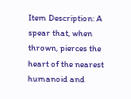Item Description: A spear that, when thrown, pierces the heart of the nearest humanoid and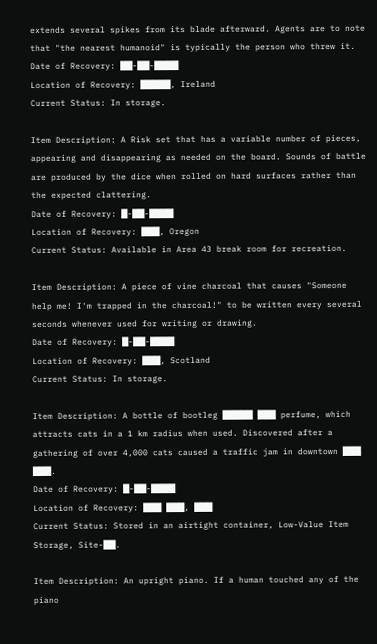extends several spikes from its blade afterward. Agents are to note that "the nearest humanoid" is typically the person who threw it.
Date of Recovery: ██-██-████
Location of Recovery: █████, Ireland
Current Status: In storage.

Item Description: A Risk set that has a variable number of pieces, appearing and disappearing as needed on the board. Sounds of battle are produced by the dice when rolled on hard surfaces rather than the expected clattering.
Date of Recovery: █-██-████
Location of Recovery: ███, Oregon
Current Status: Available in Area 43 break room for recreation.

Item Description: A piece of vine charcoal that causes "Someone help me! I'm trapped in the charcoal!" to be written every several seconds whenever used for writing or drawing.
Date of Recovery: █-██-████
Location of Recovery: ███, Scotland
Current Status: In storage.

Item Description: A bottle of bootleg █████ ███ perfume, which attracts cats in a 1 km radius when used. Discovered after a gathering of over 4,000 cats caused a traffic jam in downtown ███ ███.
Date of Recovery: █-██-████
Location of Recovery: ███ ███, ███
Current Status: Stored in an airtight container, Low-Value Item Storage, Site-██.

Item Description: An upright piano. If a human touched any of the piano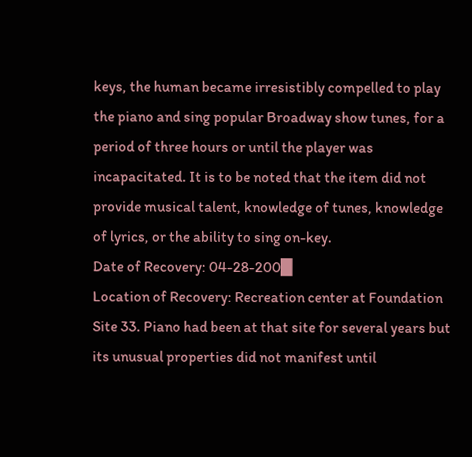keys, the human became irresistibly compelled to play the piano and sing popular Broadway show tunes, for a period of three hours or until the player was incapacitated. It is to be noted that the item did not provide musical talent, knowledge of tunes, knowledge of lyrics, or the ability to sing on-key.
Date of Recovery: 04-28-200█
Location of Recovery: Recreation center at Foundation Site 33. Piano had been at that site for several years but its unusual properties did not manifest until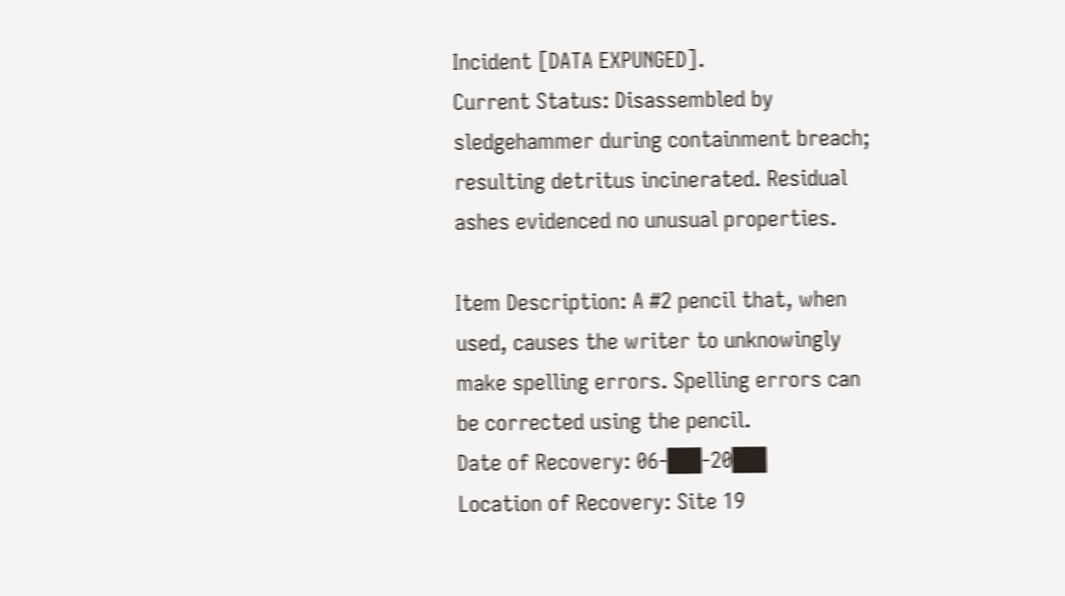Incident [DATA EXPUNGED].
Current Status: Disassembled by sledgehammer during containment breach; resulting detritus incinerated. Residual ashes evidenced no unusual properties.

Item Description: A #2 pencil that, when used, causes the writer to unknowingly make spelling errors. Spelling errors can be corrected using the pencil.
Date of Recovery: 06-██-20██
Location of Recovery: Site 19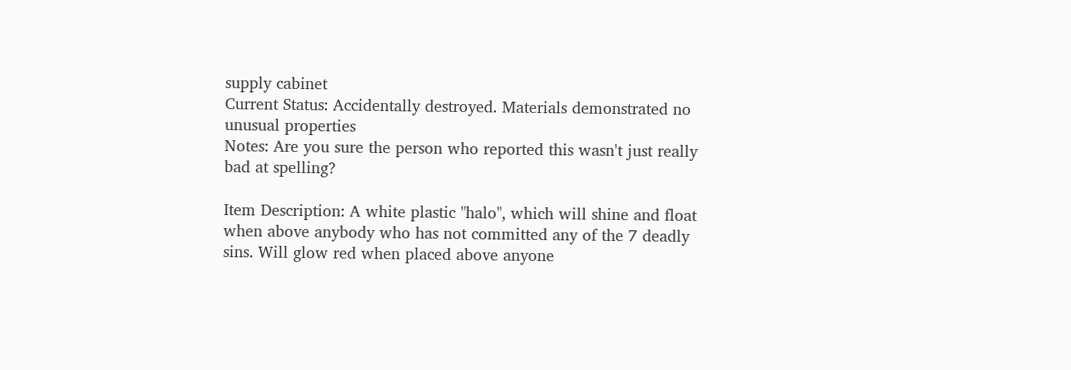supply cabinet
Current Status: Accidentally destroyed. Materials demonstrated no unusual properties
Notes: Are you sure the person who reported this wasn't just really bad at spelling?

Item Description: A white plastic "halo", which will shine and float when above anybody who has not committed any of the 7 deadly sins. Will glow red when placed above anyone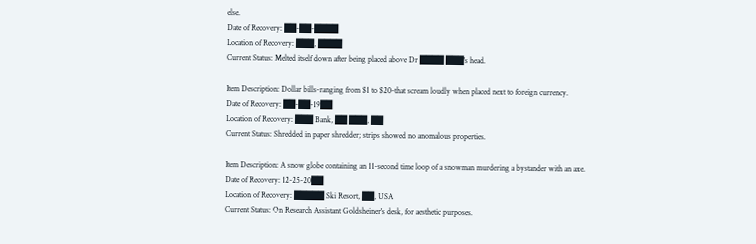else.
Date of Recovery: ██-██-████
Location of Recovery: ███, ████
Current Status: Melted itself down after being placed above Dr ████ ███'s head.

Item Description: Dollar bills-ranging from $1 to $20-that scream loudly when placed next to foreign currency.
Date of Recovery: ██-██-19██
Location of Recovery: ███ Bank, ██ ███, ██
Current Status: Shredded in paper shredder; strips showed no anomalous properties.

Item Description: A snow globe containing an 11-second time loop of a snowman murdering a bystander with an axe.
Date of Recovery: 12-25-20██
Location of Recovery: █████ Ski Resort, ██, USA
Current Status: On Research Assistant Goldsheiner's desk, for aesthetic purposes.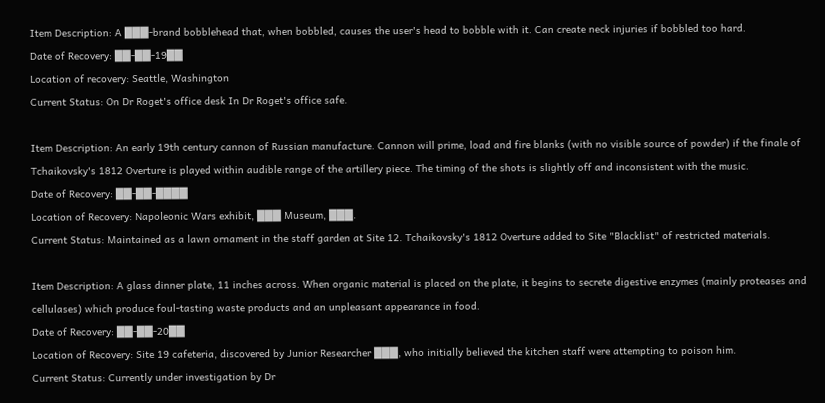Item Description: A ███-brand bobblehead that, when bobbled, causes the user's head to bobble with it. Can create neck injuries if bobbled too hard.
Date of Recovery: ██-██-19██
Location of recovery: Seattle, Washington
Current Status: On Dr Roget's office desk In Dr Roget's office safe.

Item Description: An early 19th century cannon of Russian manufacture. Cannon will prime, load and fire blanks (with no visible source of powder) if the finale of Tchaikovsky's 1812 Overture is played within audible range of the artillery piece. The timing of the shots is slightly off and inconsistent with the music.
Date of Recovery: ██-██-████
Location of Recovery: Napoleonic Wars exhibit, ███ Museum, ███.
Current Status: Maintained as a lawn ornament in the staff garden at Site 12. Tchaikovsky's 1812 Overture added to Site "Blacklist" of restricted materials.

Item Description: A glass dinner plate, 11 inches across. When organic material is placed on the plate, it begins to secrete digestive enzymes (mainly proteases and cellulases) which produce foul-tasting waste products and an unpleasant appearance in food.
Date of Recovery: ██-██-20██
Location of Recovery: Site 19 cafeteria, discovered by Junior Researcher ███, who initially believed the kitchen staff were attempting to poison him.
Current Status: Currently under investigation by Dr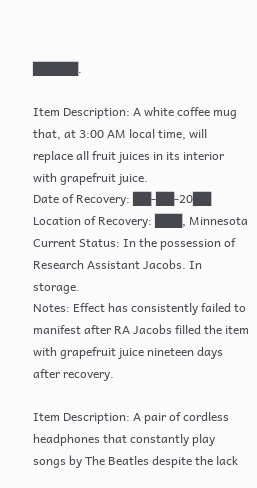█████.

Item Description: A white coffee mug that, at 3:00 AM local time, will replace all fruit juices in its interior with grapefruit juice.
Date of Recovery: ██-██-20██
Location of Recovery: ███, Minnesota
Current Status: In the possession of Research Assistant Jacobs. In storage.
Notes: Effect has consistently failed to manifest after RA Jacobs filled the item with grapefruit juice nineteen days after recovery.

Item Description: A pair of cordless headphones that constantly play songs by The Beatles despite the lack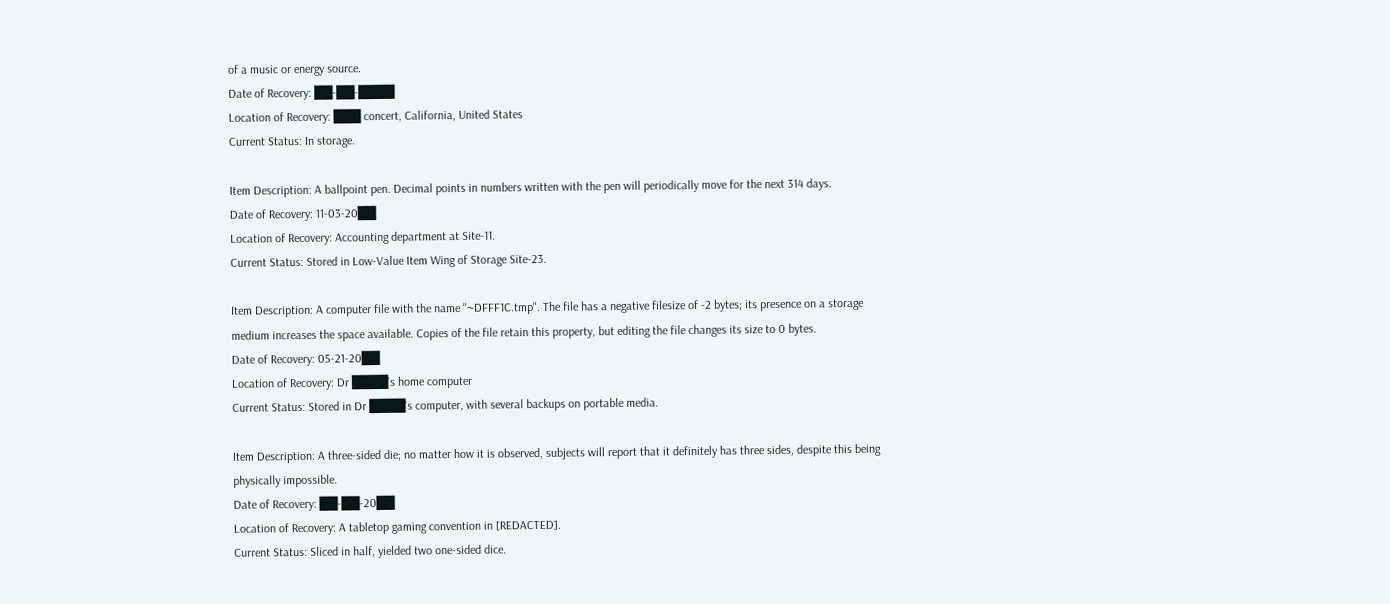of a music or energy source.
Date of Recovery: ██-██-████
Location of Recovery: ███ concert, California, United States
Current Status: In storage.

Item Description: A ballpoint pen. Decimal points in numbers written with the pen will periodically move for the next 314 days.
Date of Recovery: 11-03-20██
Location of Recovery: Accounting department at Site-11.
Current Status: Stored in Low-Value Item Wing of Storage Site-23.

Item Description: A computer file with the name "~DFFF1C.tmp". The file has a negative filesize of -2 bytes; its presence on a storage medium increases the space available. Copies of the file retain this property, but editing the file changes its size to 0 bytes.
Date of Recovery: 05-21-20██
Location of Recovery: Dr ████'s home computer
Current Status: Stored in Dr ████'s computer, with several backups on portable media.

Item Description: A three-sided die; no matter how it is observed, subjects will report that it definitely has three sides, despite this being physically impossible.
Date of Recovery: ██-██-20██
Location of Recovery: A tabletop gaming convention in [REDACTED].
Current Status: Sliced in half, yielded two one-sided dice.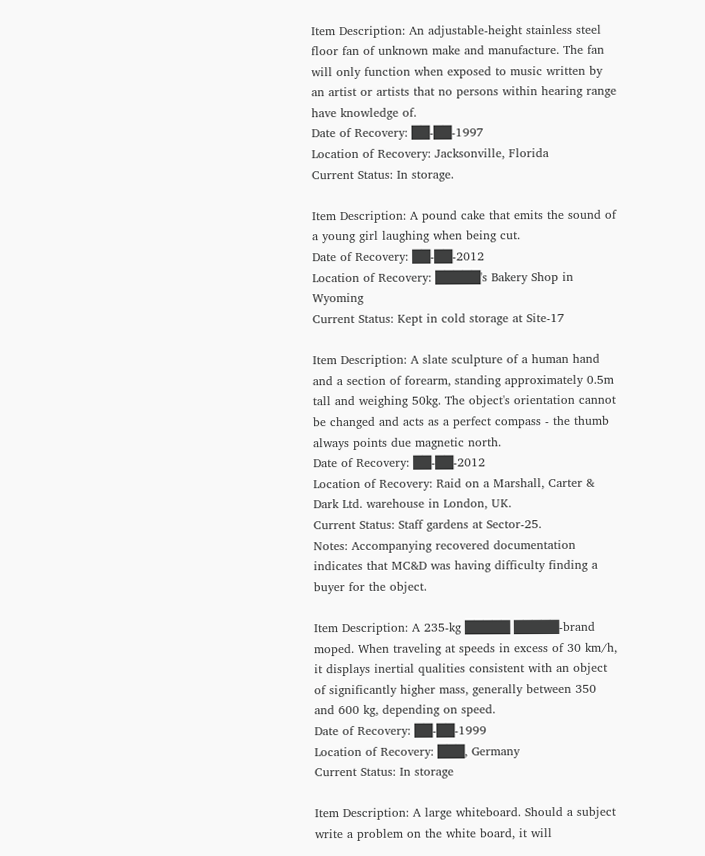Item Description: An adjustable-height stainless steel floor fan of unknown make and manufacture. The fan will only function when exposed to music written by an artist or artists that no persons within hearing range have knowledge of.
Date of Recovery: ██-██-1997
Location of Recovery: Jacksonville, Florida
Current Status: In storage.

Item Description: A pound cake that emits the sound of a young girl laughing when being cut.
Date of Recovery: ██-██-2012
Location of Recovery: █████'s Bakery Shop in Wyoming
Current Status: Kept in cold storage at Site-17

Item Description: A slate sculpture of a human hand and a section of forearm, standing approximately 0.5m tall and weighing 50kg. The object's orientation cannot be changed and acts as a perfect compass - the thumb always points due magnetic north.
Date of Recovery: ██-██-2012
Location of Recovery: Raid on a Marshall, Carter & Dark Ltd. warehouse in London, UK.
Current Status: Staff gardens at Sector-25.
Notes: Accompanying recovered documentation indicates that MC&D was having difficulty finding a buyer for the object.

Item Description: A 235-kg █████ █████-brand moped. When traveling at speeds in excess of 30 km/h, it displays inertial qualities consistent with an object of significantly higher mass, generally between 350 and 600 kg, depending on speed.
Date of Recovery: ██-██-1999
Location of Recovery: ███, Germany
Current Status: In storage

Item Description: A large whiteboard. Should a subject write a problem on the white board, it will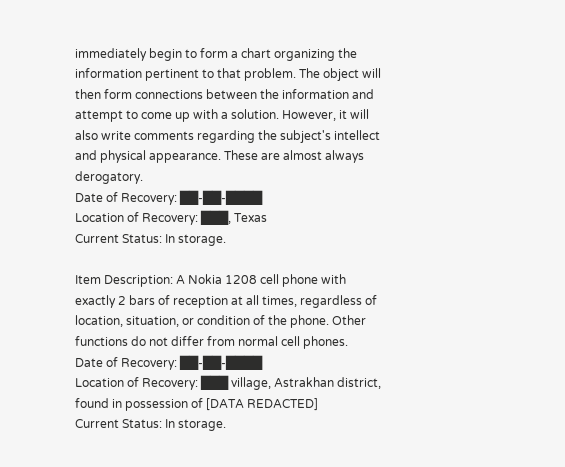immediately begin to form a chart organizing the information pertinent to that problem. The object will then form connections between the information and attempt to come up with a solution. However, it will also write comments regarding the subject's intellect and physical appearance. These are almost always derogatory.
Date of Recovery: ██-██-████
Location of Recovery: ███, Texas
Current Status: In storage.

Item Description: A Nokia 1208 cell phone with exactly 2 bars of reception at all times, regardless of location, situation, or condition of the phone. Other functions do not differ from normal cell phones.
Date of Recovery: ██-██-████
Location of Recovery: ███ village, Astrakhan district, found in possession of [DATA REDACTED]
Current Status: In storage.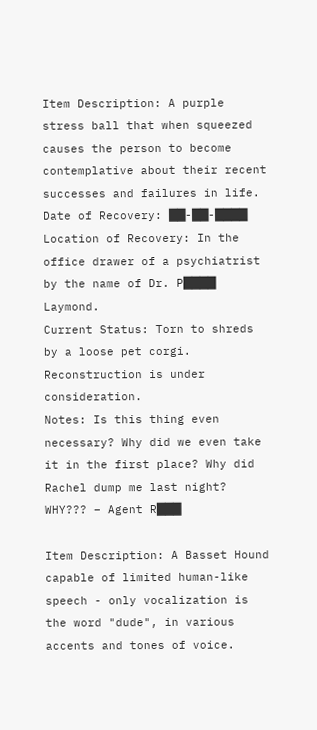Item Description: A purple stress ball that when squeezed causes the person to become contemplative about their recent successes and failures in life.
Date of Recovery: ██-██-████
Location of Recovery: In the office drawer of a psychiatrist by the name of Dr. P████ Laymond.
Current Status: Torn to shreds by a loose pet corgi. Reconstruction is under consideration.
Notes: Is this thing even necessary? Why did we even take it in the first place? Why did Rachel dump me last night? WHY??? – Agent R███

Item Description: A Basset Hound capable of limited human-like speech - only vocalization is the word "dude", in various accents and tones of voice.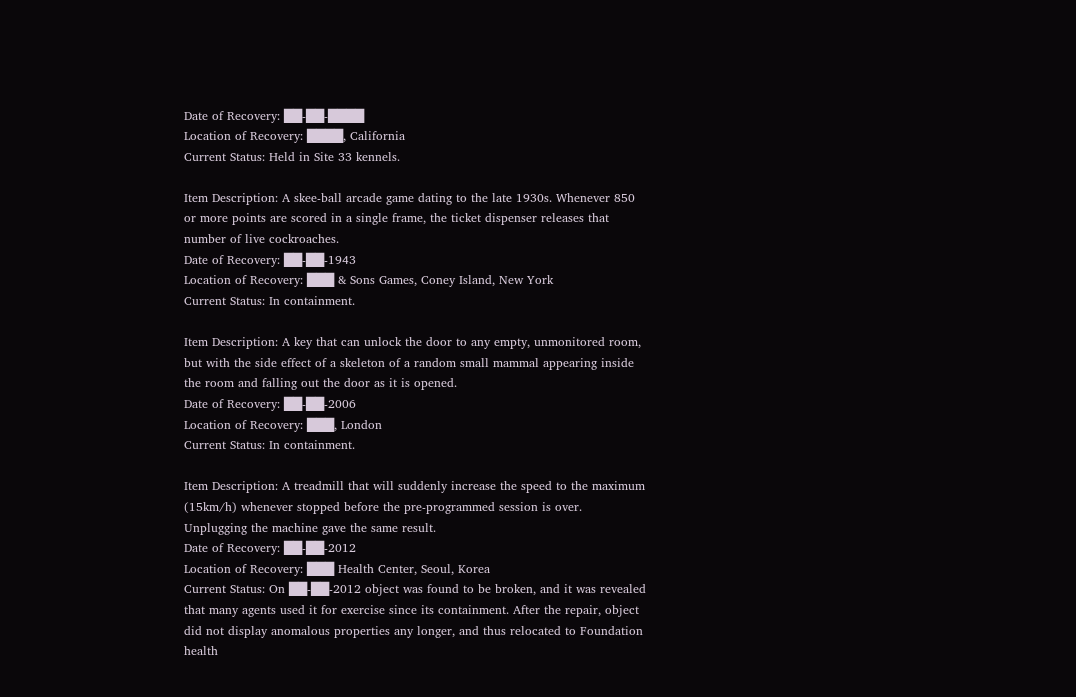Date of Recovery: ██-██-████
Location of Recovery: ████, California
Current Status: Held in Site 33 kennels.

Item Description: A skee-ball arcade game dating to the late 1930s. Whenever 850 or more points are scored in a single frame, the ticket dispenser releases that number of live cockroaches.
Date of Recovery: ██-██-1943
Location of Recovery: ███ & Sons Games, Coney Island, New York
Current Status: In containment.

Item Description: A key that can unlock the door to any empty, unmonitored room, but with the side effect of a skeleton of a random small mammal appearing inside the room and falling out the door as it is opened.
Date of Recovery: ██-██-2006
Location of Recovery: ███, London
Current Status: In containment.

Item Description: A treadmill that will suddenly increase the speed to the maximum (15km/h) whenever stopped before the pre-programmed session is over. Unplugging the machine gave the same result.
Date of Recovery: ██-██-2012
Location of Recovery: ███ Health Center, Seoul, Korea
Current Status: On ██-██-2012 object was found to be broken, and it was revealed that many agents used it for exercise since its containment. After the repair, object did not display anomalous properties any longer, and thus relocated to Foundation health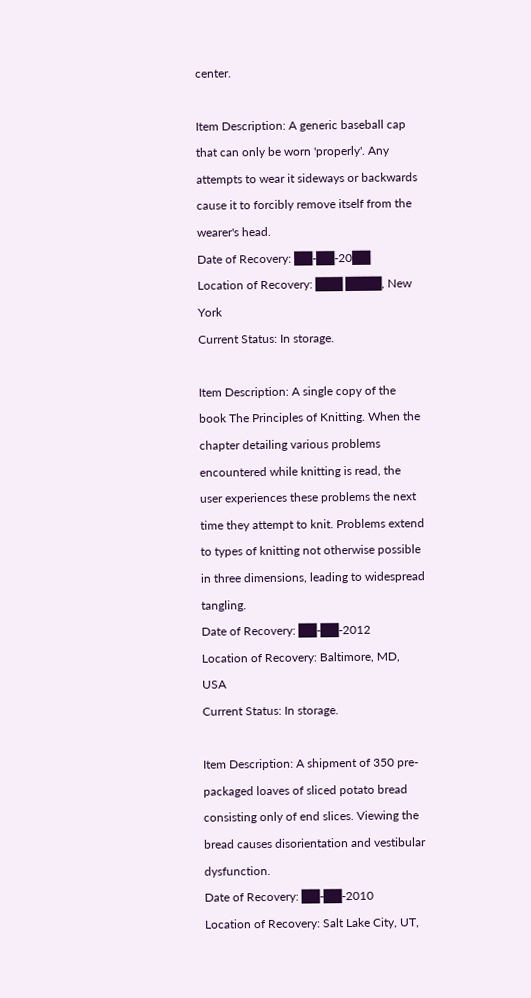center.

Item Description: A generic baseball cap that can only be worn 'properly'. Any attempts to wear it sideways or backwards cause it to forcibly remove itself from the wearer's head.
Date of Recovery: ██-██-20██
Location of Recovery: ███ ████, New York
Current Status: In storage.

Item Description: A single copy of the book The Principles of Knitting. When the chapter detailing various problems encountered while knitting is read, the user experiences these problems the next time they attempt to knit. Problems extend to types of knitting not otherwise possible in three dimensions, leading to widespread tangling.
Date of Recovery: ██-██-2012
Location of Recovery: Baltimore, MD, USA
Current Status: In storage.

Item Description: A shipment of 350 pre-packaged loaves of sliced potato bread consisting only of end slices. Viewing the bread causes disorientation and vestibular dysfunction.
Date of Recovery: ██-██-2010
Location of Recovery: Salt Lake City, UT,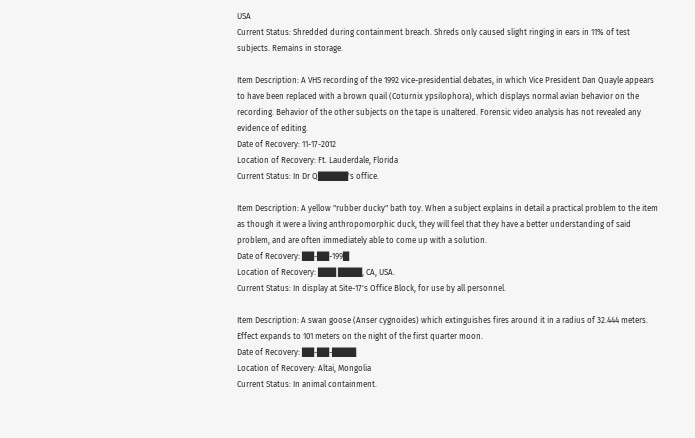USA
Current Status: Shredded during containment breach. Shreds only caused slight ringing in ears in 11% of test subjects. Remains in storage.

Item Description: A VHS recording of the 1992 vice-presidential debates, in which Vice President Dan Quayle appears to have been replaced with a brown quail (Coturnix ypsilophora), which displays normal avian behavior on the recording. Behavior of the other subjects on the tape is unaltered. Forensic video analysis has not revealed any evidence of editing.
Date of Recovery: 11-17-2012
Location of Recovery: Ft. Lauderdale, Florida
Current Status: In Dr Q█████'s office.

Item Description: A yellow "rubber ducky" bath toy. When a subject explains in detail a practical problem to the item as though it were a living anthropomorphic duck, they will feel that they have a better understanding of said problem, and are often immediately able to come up with a solution.
Date of Recovery: ██-██-199█
Location of Recovery: ███ ████, CA, USA.
Current Status: In display at Site-17's Office Block, for use by all personnel.

Item Description: A swan goose (Anser cygnoides) which extinguishes fires around it in a radius of 32.444 meters. Effect expands to 101 meters on the night of the first quarter moon.
Date of Recovery: ██-██-████
Location of Recovery: Altai, Mongolia
Current Status: In animal containment.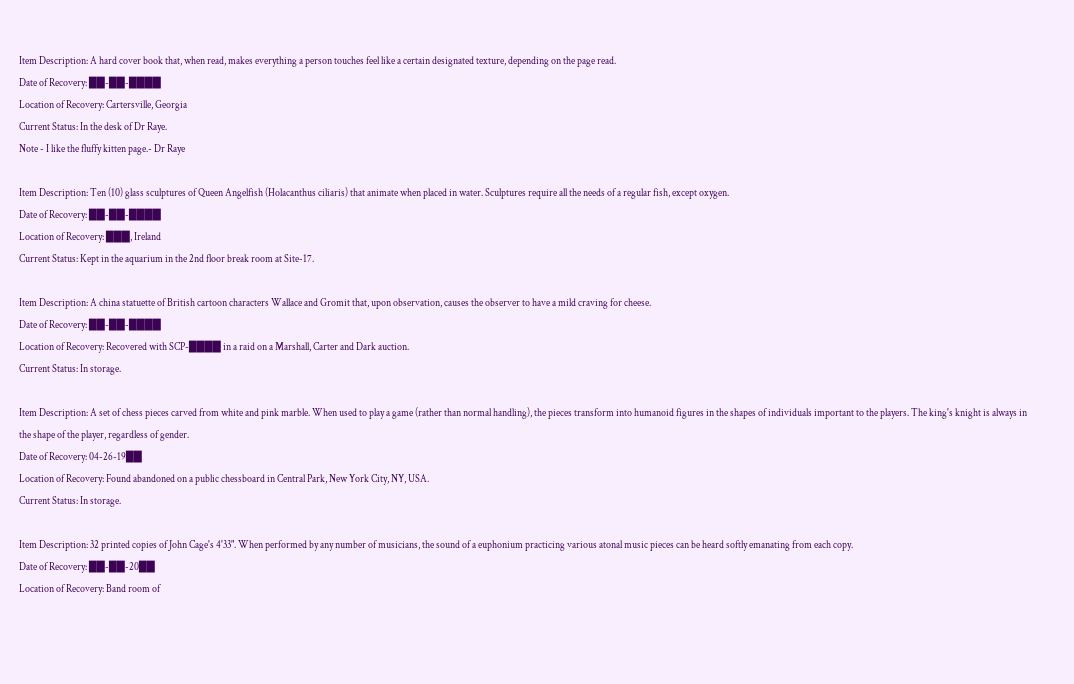Item Description: A hard cover book that, when read, makes everything a person touches feel like a certain designated texture, depending on the page read.
Date of Recovery: ██-██-████
Location of Recovery: Cartersville, Georgia
Current Status: In the desk of Dr Raye.
Note - I like the fluffy kitten page.- Dr Raye

Item Description: Ten (10) glass sculptures of Queen Angelfish (Holacanthus ciliaris) that animate when placed in water. Sculptures require all the needs of a regular fish, except oxygen.
Date of Recovery: ██-██-████
Location of Recovery: ███, Ireland
Current Status: Kept in the aquarium in the 2nd floor break room at Site-17.

Item Description: A china statuette of British cartoon characters Wallace and Gromit that, upon observation, causes the observer to have a mild craving for cheese.
Date of Recovery: ██-██-████
Location of Recovery: Recovered with SCP-████ in a raid on a Marshall, Carter and Dark auction.
Current Status: In storage.

Item Description: A set of chess pieces carved from white and pink marble. When used to play a game (rather than normal handling), the pieces transform into humanoid figures in the shapes of individuals important to the players. The king's knight is always in the shape of the player, regardless of gender.
Date of Recovery: 04-26-19██
Location of Recovery: Found abandoned on a public chessboard in Central Park, New York City, NY, USA.
Current Status: In storage.

Item Description: 32 printed copies of John Cage's 4'33". When performed by any number of musicians, the sound of a euphonium practicing various atonal music pieces can be heard softly emanating from each copy.
Date of Recovery: ██-██-20██
Location of Recovery: Band room of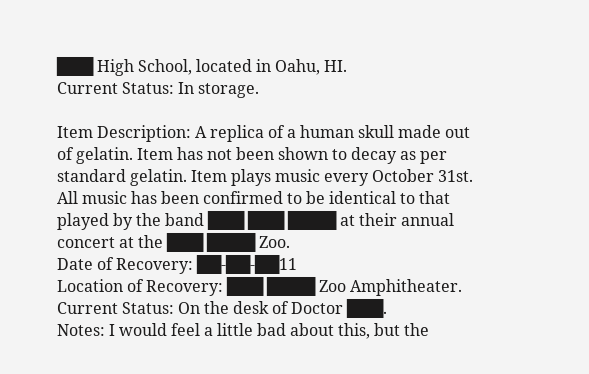███ High School, located in Oahu, HI.
Current Status: In storage.

Item Description: A replica of a human skull made out of gelatin. Item has not been shown to decay as per standard gelatin. Item plays music every October 31st. All music has been confirmed to be identical to that played by the band ███ ███ ████ at their annual concert at the ███ ████ Zoo.
Date of Recovery: ██-██-██11
Location of Recovery: ███ ████ Zoo Amphitheater.
Current Status: On the desk of Doctor ███.
Notes: I would feel a little bad about this, but the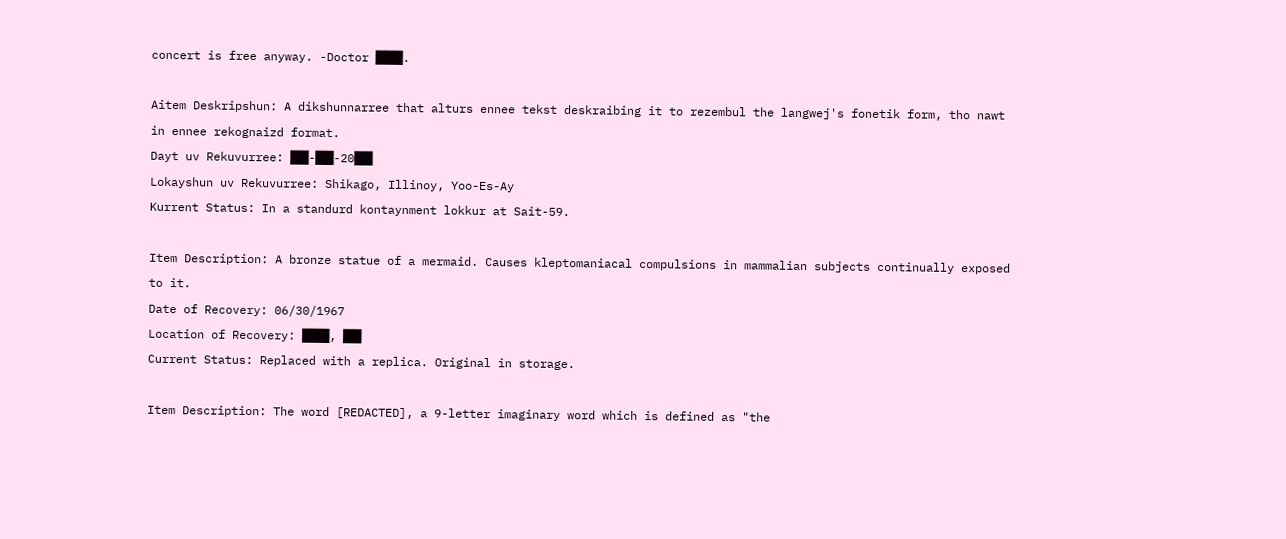concert is free anyway. -Doctor ███.

Aitem Deskripshun: A dikshunnarree that alturs ennee tekst deskraibing it to rezembul the langwej's fonetik form, tho nawt in ennee rekognaizd format.
Dayt uv Rekuvurree: ██-██-20██
Lokayshun uv Rekuvurree: Shikago, Illinoy, Yoo-Es-Ay
Kurrent Status: In a standurd kontaynment lokkur at Sait-59.

Item Description: A bronze statue of a mermaid. Causes kleptomaniacal compulsions in mammalian subjects continually exposed to it.
Date of Recovery: 06/30/1967
Location of Recovery: ███, ██
Current Status: Replaced with a replica. Original in storage.

Item Description: The word [REDACTED], a 9-letter imaginary word which is defined as "the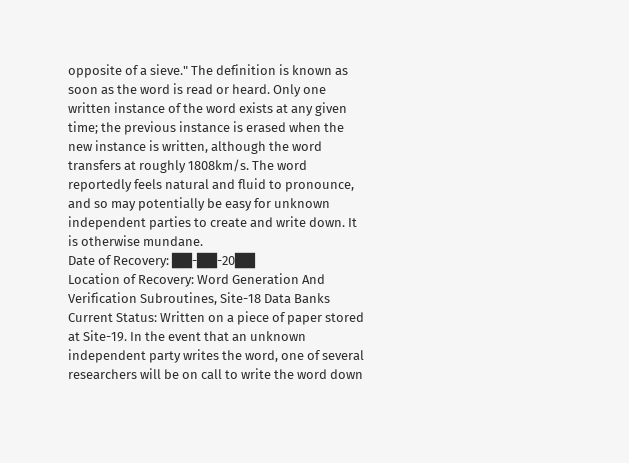opposite of a sieve." The definition is known as soon as the word is read or heard. Only one written instance of the word exists at any given time; the previous instance is erased when the new instance is written, although the word transfers at roughly 1808km/s. The word reportedly feels natural and fluid to pronounce, and so may potentially be easy for unknown independent parties to create and write down. It is otherwise mundane.
Date of Recovery: ██-██-20██
Location of Recovery: Word Generation And Verification Subroutines, Site-18 Data Banks
Current Status: Written on a piece of paper stored at Site-19. In the event that an unknown independent party writes the word, one of several researchers will be on call to write the word down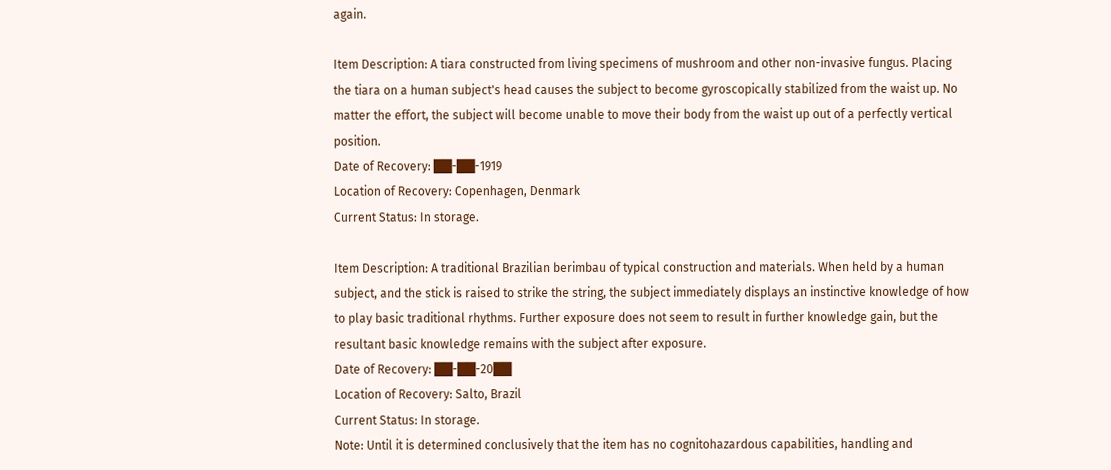again.

Item Description: A tiara constructed from living specimens of mushroom and other non-invasive fungus. Placing the tiara on a human subject's head causes the subject to become gyroscopically stabilized from the waist up. No matter the effort, the subject will become unable to move their body from the waist up out of a perfectly vertical position.
Date of Recovery: ██-██-1919
Location of Recovery: Copenhagen, Denmark
Current Status: In storage.

Item Description: A traditional Brazilian berimbau of typical construction and materials. When held by a human subject, and the stick is raised to strike the string, the subject immediately displays an instinctive knowledge of how to play basic traditional rhythms. Further exposure does not seem to result in further knowledge gain, but the resultant basic knowledge remains with the subject after exposure.
Date of Recovery: ██-██-20██
Location of Recovery: Salto, Brazil
Current Status: In storage.
Note: Until it is determined conclusively that the item has no cognitohazardous capabilities, handling and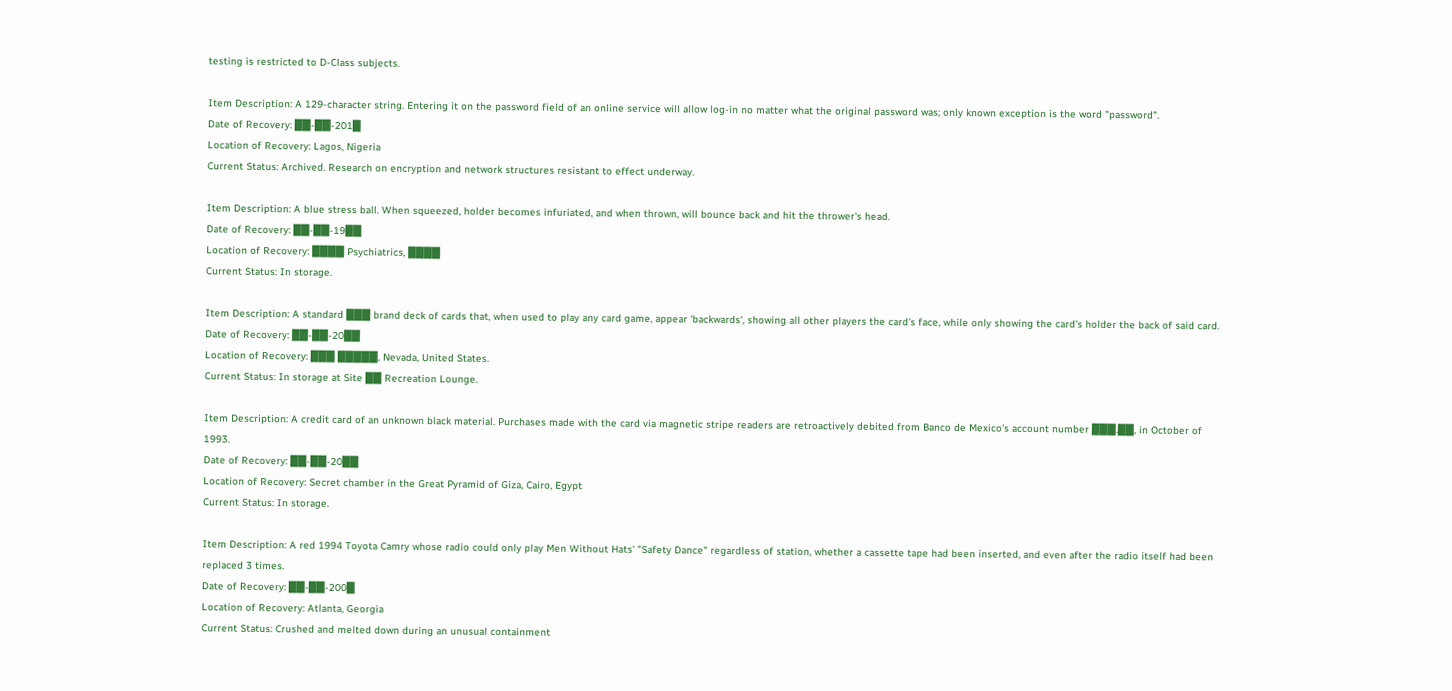testing is restricted to D-Class subjects.

Item Description: A 129-character string. Entering it on the password field of an online service will allow log-in no matter what the original password was; only known exception is the word "password".
Date of Recovery: ██-██-201█
Location of Recovery: Lagos, Nigeria
Current Status: Archived. Research on encryption and network structures resistant to effect underway.

Item Description: A blue stress ball. When squeezed, holder becomes infuriated, and when thrown, will bounce back and hit the thrower's head.
Date of Recovery: ██-██-19██
Location of Recovery: ████ Psychiatrics, ████
Current Status: In storage.

Item Description: A standard ███ brand deck of cards that, when used to play any card game, appear 'backwards', showing all other players the card's face, while only showing the card's holder the back of said card.
Date of Recovery: ██-██-20██
Location of Recovery: ███ █████, Nevada, United States.
Current Status: In storage at Site ██ Recreation Lounge.

Item Description: A credit card of an unknown black material. Purchases made with the card via magnetic stripe readers are retroactively debited from Banco de Mexico's account number ███.██, in October of 1993.
Date of Recovery: ██-██-20██
Location of Recovery: Secret chamber in the Great Pyramid of Giza, Cairo, Egypt
Current Status: In storage.

Item Description: A red 1994 Toyota Camry whose radio could only play Men Without Hats' "Safety Dance" regardless of station, whether a cassette tape had been inserted, and even after the radio itself had been replaced 3 times.
Date of Recovery: ██-██-200█
Location of Recovery: Atlanta, Georgia
Current Status: Crushed and melted down during an unusual containment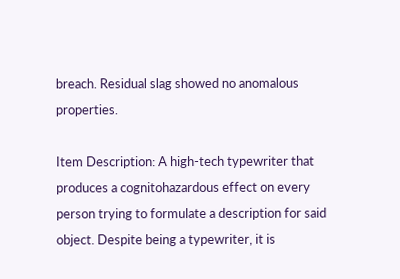breach. Residual slag showed no anomalous properties.

Item Description: A high-tech typewriter that produces a cognitohazardous effect on every person trying to formulate a description for said object. Despite being a typewriter, it is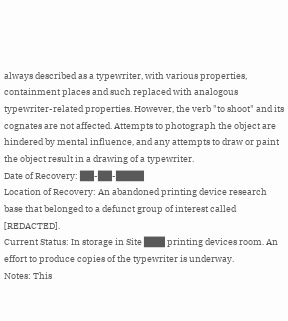always described as a typewriter, with various properties, containment places and such replaced with analogous typewriter-related properties. However, the verb "to shoot" and its cognates are not affected. Attempts to photograph the object are hindered by mental influence, and any attempts to draw or paint the object result in a drawing of a typewriter.
Date of Recovery: ██-██-████
Location of Recovery: An abandoned printing device research base that belonged to a defunct group of interest called [REDACTED].
Current Status: In storage in Site ███ printing devices room. An effort to produce copies of the typewriter is underway.
Notes: This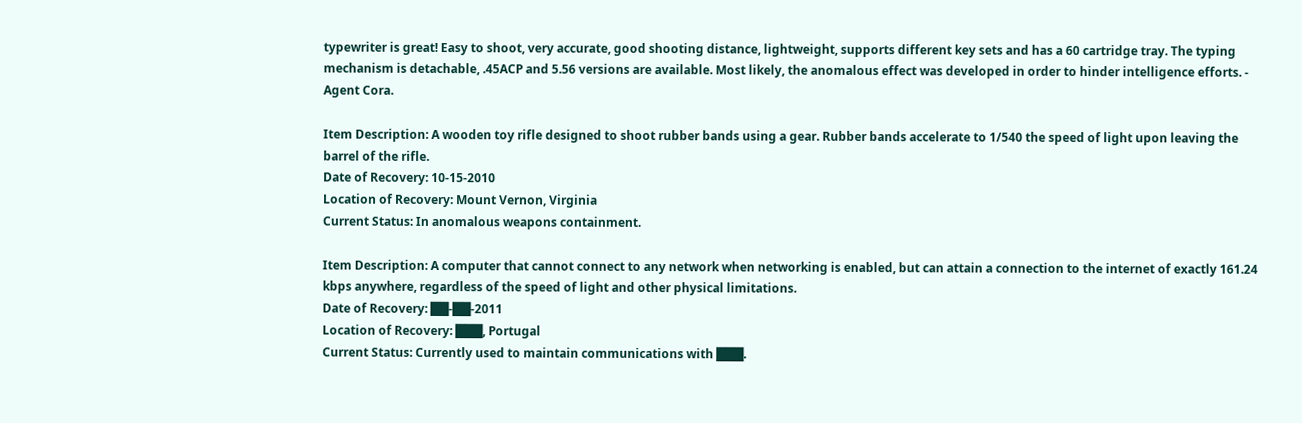typewriter is great! Easy to shoot, very accurate, good shooting distance, lightweight, supports different key sets and has a 60 cartridge tray. The typing mechanism is detachable, .45ACP and 5.56 versions are available. Most likely, the anomalous effect was developed in order to hinder intelligence efforts. - Agent Cora.

Item Description: A wooden toy rifle designed to shoot rubber bands using a gear. Rubber bands accelerate to 1/540 the speed of light upon leaving the barrel of the rifle.
Date of Recovery: 10-15-2010
Location of Recovery: Mount Vernon, Virginia
Current Status: In anomalous weapons containment.

Item Description: A computer that cannot connect to any network when networking is enabled, but can attain a connection to the internet of exactly 161.24 kbps anywhere, regardless of the speed of light and other physical limitations.
Date of Recovery: ██-██-2011
Location of Recovery: ███, Portugal
Current Status: Currently used to maintain communications with ███.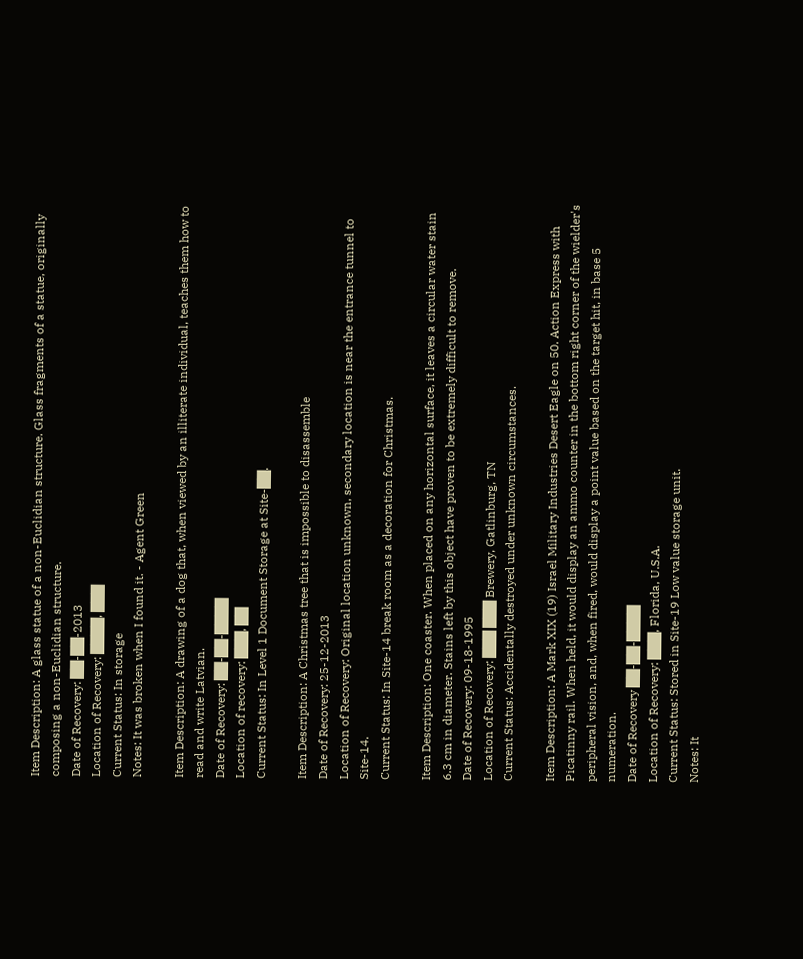Item Description: A glass statue of a non-Euclidian structure. Glass fragments of a statue, originally composing a non-Euclidian structure.
Date of Recovery: ██-██-2013
Location of Recovery: ████, ███
Current Status: In storage
Notes: It was broken when I found it. - Agent Green

Item Description: A drawing of a dog that, when viewed by an illiterate individual, teaches them how to read and write Latvian.
Date of Recovery: ██-██-████
Location of recovery: ███, ██
Current Status: In Level 1 Document Storage at Site-██.

Item Description: A Christmas tree that is impossible to disassemble
Date of Recovery: 25-12-2013
Location of Recovery: Original location unknown, secondary location is near the entrance tunnel to Site-14.
Current Status: In Site-14 break room as a decoration for Christmas.

Item Description: One coaster. When placed on any horizontal surface, it leaves a circular water stain 6.3 cm in diameter. Stains left by this object have proven to be extremely difficult to remove.
Date of Recovery: 09-18-1995
Location of Recovery: ███ ███ Brewery, Gatlinburg, TN
Current Status: Accidentally destroyed under unknown circumstances.

Item Description: A Mark XIX (19) Israel Military Industries Desert Eagle on 50. Action Express with Picatinny rail. When held, it would display an ammo counter in the bottom right corner of the wielder's peripheral vision, and, when fired, would display a point value based on the target hit, in base 5 numeration.
Date of Recovery ██-██-████
Location of Recovery: ███, Florida, U.S.A.
Current Status: Stored in Site-19 Low value storage unit.
Notes: It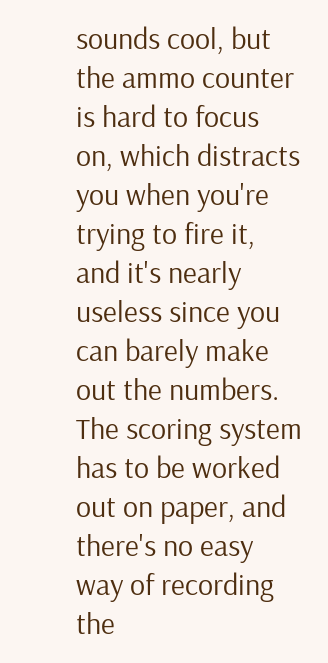sounds cool, but the ammo counter is hard to focus on, which distracts you when you're trying to fire it, and it's nearly useless since you can barely make out the numbers. The scoring system has to be worked out on paper, and there's no easy way of recording the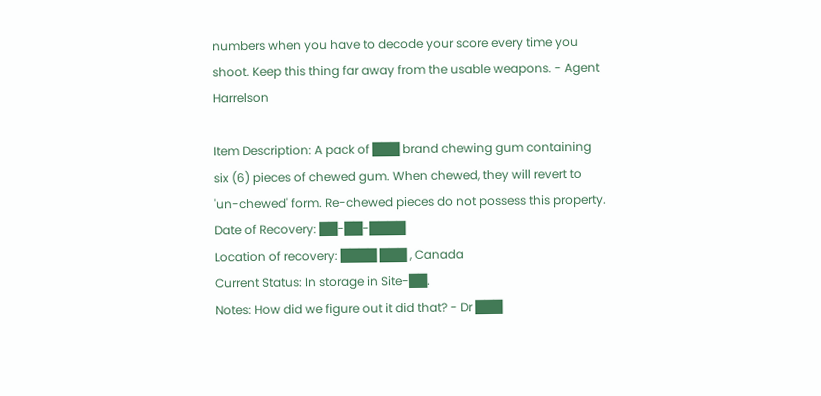numbers when you have to decode your score every time you shoot. Keep this thing far away from the usable weapons. - Agent Harrelson

Item Description: A pack of ███ brand chewing gum containing six (6) pieces of chewed gum. When chewed, they will revert to 'un-chewed' form. Re-chewed pieces do not possess this property.
Date of Recovery: ██-██-████
Location of recovery: ████ ███ , Canada
Current Status: In storage in Site-██.
Notes: How did we figure out it did that? - Dr ███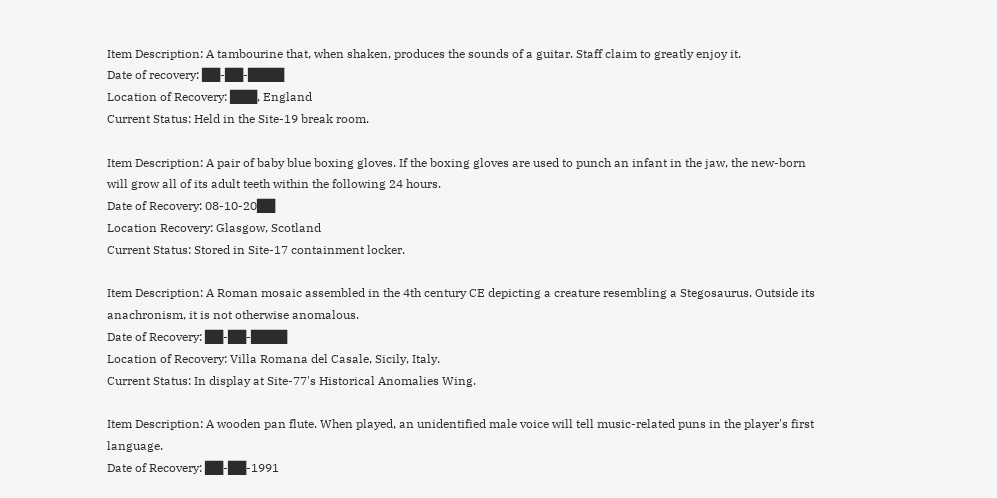Item Description: A tambourine that, when shaken, produces the sounds of a guitar. Staff claim to greatly enjoy it.
Date of recovery: ██-██-████
Location of Recovery: ███, England
Current Status: Held in the Site-19 break room.

Item Description: A pair of baby blue boxing gloves. If the boxing gloves are used to punch an infant in the jaw, the new-born will grow all of its adult teeth within the following 24 hours.
Date of Recovery: 08-10-20██
Location Recovery: Glasgow, Scotland
Current Status: Stored in Site-17 containment locker.

Item Description: A Roman mosaic assembled in the 4th century CE depicting a creature resembling a Stegosaurus. Outside its anachronism, it is not otherwise anomalous.
Date of Recovery: ██-██-████
Location of Recovery: Villa Romana del Casale, Sicily, Italy.
Current Status: In display at Site-77's Historical Anomalies Wing.

Item Description: A wooden pan flute. When played, an unidentified male voice will tell music-related puns in the player's first language.
Date of Recovery: ██-██-1991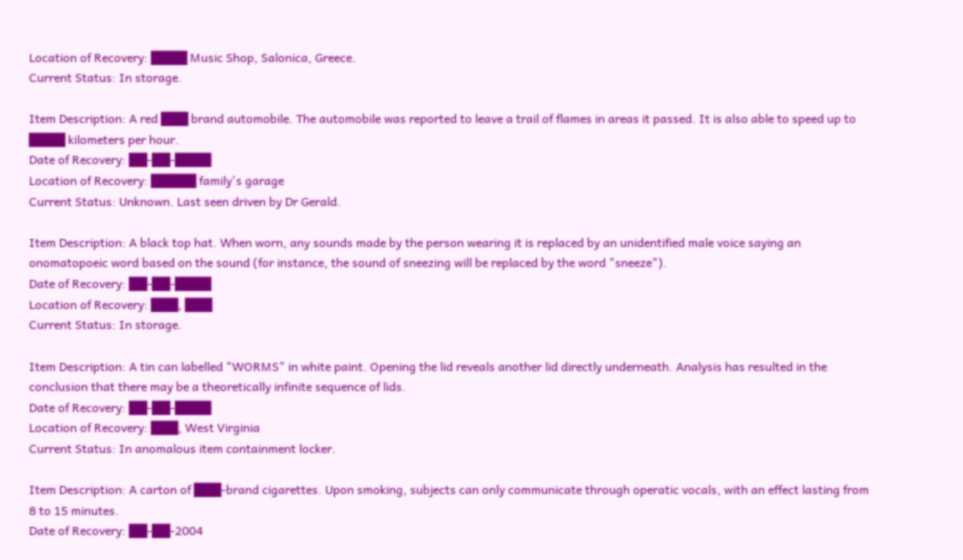Location of Recovery: ████ Music Shop, Salonica, Greece.
Current Status: In storage.

Item Description: A red ███ brand automobile. The automobile was reported to leave a trail of flames in areas it passed. It is also able to speed up to ████ kilometers per hour.
Date of Recovery: ██-██-████
Location of Recovery: █████ family's garage
Current Status: Unknown. Last seen driven by Dr Gerald.

Item Description: A black top hat. When worn, any sounds made by the person wearing it is replaced by an unidentified male voice saying an onomatopoeic word based on the sound (for instance, the sound of sneezing will be replaced by the word "sneeze").
Date of Recovery: ██-██-████
Location of Recovery: ███, ███
Current Status: In storage.

Item Description: A tin can labelled "WORMS" in white paint. Opening the lid reveals another lid directly underneath. Analysis has resulted in the conclusion that there may be a theoretically infinite sequence of lids.
Date of Recovery: ██-██-████
Location of Recovery: ███, West Virginia
Current Status: In anomalous item containment locker.

Item Description: A carton of ███-brand cigarettes. Upon smoking, subjects can only communicate through operatic vocals, with an effect lasting from 8 to 15 minutes.
Date of Recovery: ██-██-2004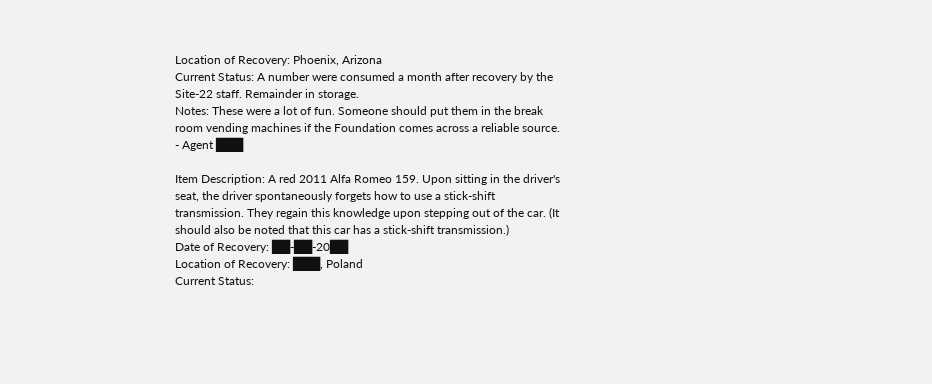Location of Recovery: Phoenix, Arizona
Current Status: A number were consumed a month after recovery by the Site-22 staff. Remainder in storage.
Notes: These were a lot of fun. Someone should put them in the break room vending machines if the Foundation comes across a reliable source. - Agent ███

Item Description: A red 2011 Alfa Romeo 159. Upon sitting in the driver's seat, the driver spontaneously forgets how to use a stick-shift transmission. They regain this knowledge upon stepping out of the car. (It should also be noted that this car has a stick-shift transmission.)
Date of Recovery: ██-██-20██
Location of Recovery: ███, Poland
Current Status: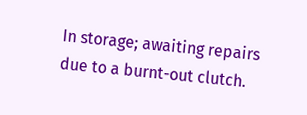In storage; awaiting repairs due to a burnt-out clutch.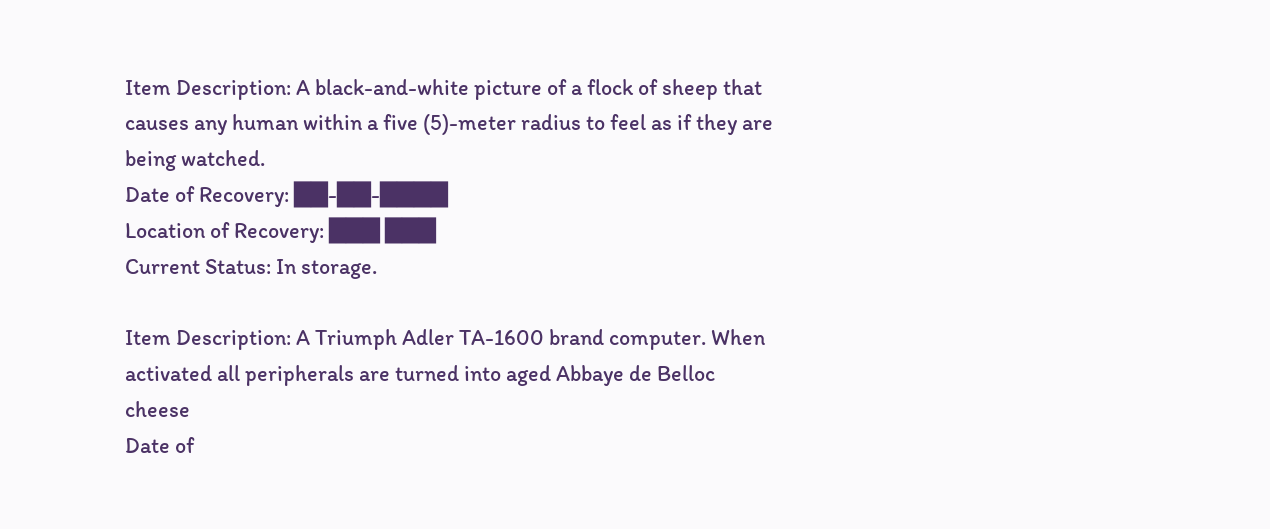Item Description: A black-and-white picture of a flock of sheep that causes any human within a five (5)-meter radius to feel as if they are being watched.
Date of Recovery: ██-██-████
Location of Recovery: ███ ███
Current Status: In storage.

Item Description: A Triumph Adler TA-1600 brand computer. When activated all peripherals are turned into aged Abbaye de Belloc cheese
Date of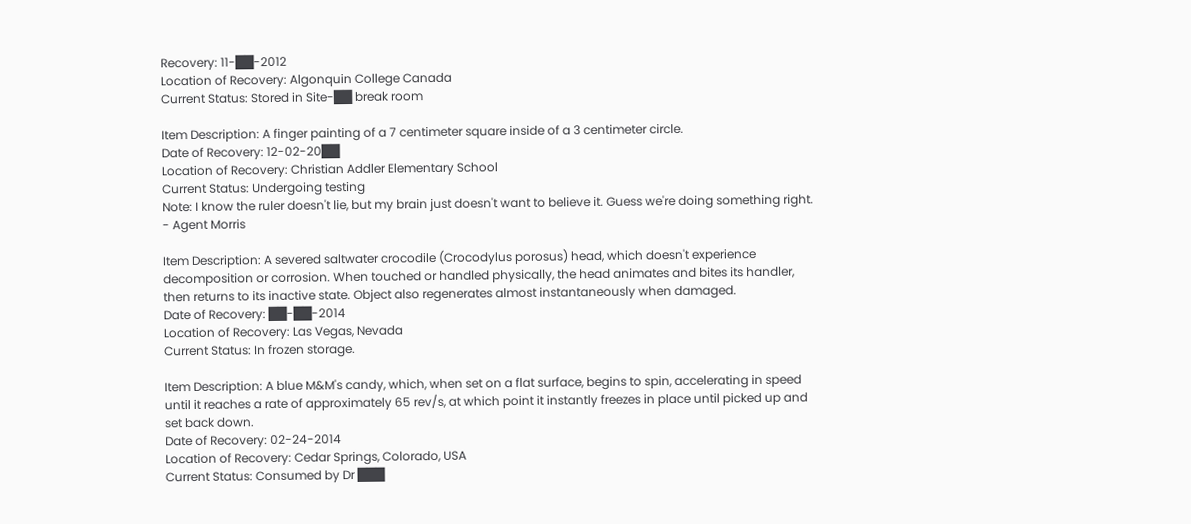Recovery: 11-██-2012
Location of Recovery: Algonquin College Canada
Current Status: Stored in Site-██ break room

Item Description: A finger painting of a 7 centimeter square inside of a 3 centimeter circle.
Date of Recovery: 12-02-20██
Location of Recovery: Christian Addler Elementary School
Current Status: Undergoing testing
Note: I know the ruler doesn't lie, but my brain just doesn't want to believe it. Guess we're doing something right. - Agent Morris

Item Description: A severed saltwater crocodile (Crocodylus porosus) head, which doesn't experience decomposition or corrosion. When touched or handled physically, the head animates and bites its handler, then returns to its inactive state. Object also regenerates almost instantaneously when damaged.
Date of Recovery: ██-██-2014
Location of Recovery: Las Vegas, Nevada
Current Status: In frozen storage.

Item Description: A blue M&M's candy, which, when set on a flat surface, begins to spin, accelerating in speed until it reaches a rate of approximately 65 rev/s, at which point it instantly freezes in place until picked up and set back down.
Date of Recovery: 02-24-2014
Location of Recovery: Cedar Springs, Colorado, USA
Current Status: Consumed by Dr ███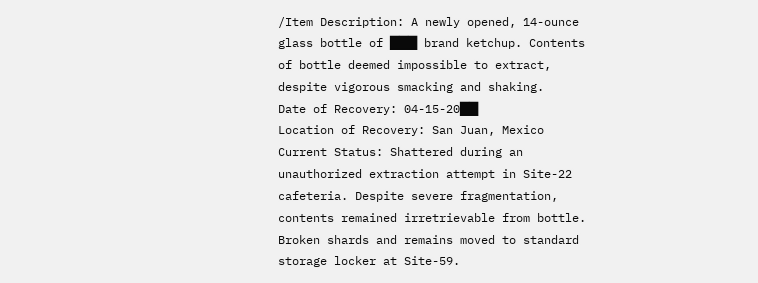/Item Description: A newly opened, 14-ounce glass bottle of ███ brand ketchup. Contents of bottle deemed impossible to extract, despite vigorous smacking and shaking.
Date of Recovery: 04-15-20██
Location of Recovery: San Juan, Mexico
Current Status: Shattered during an unauthorized extraction attempt in Site-22 cafeteria. Despite severe fragmentation, contents remained irretrievable from bottle. Broken shards and remains moved to standard storage locker at Site-59.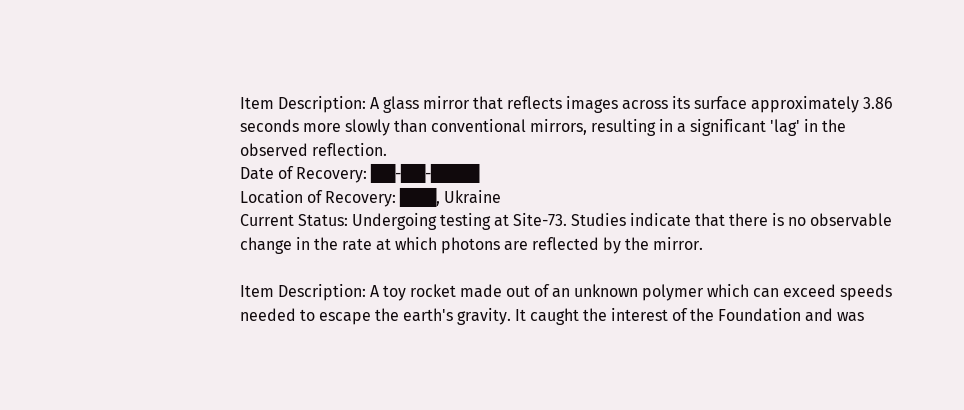Item Description: A glass mirror that reflects images across its surface approximately 3.86 seconds more slowly than conventional mirrors, resulting in a significant 'lag' in the observed reflection.
Date of Recovery: ██-██-████
Location of Recovery: ███, Ukraine
Current Status: Undergoing testing at Site-73. Studies indicate that there is no observable change in the rate at which photons are reflected by the mirror.

Item Description: A toy rocket made out of an unknown polymer which can exceed speeds needed to escape the earth's gravity. It caught the interest of the Foundation and was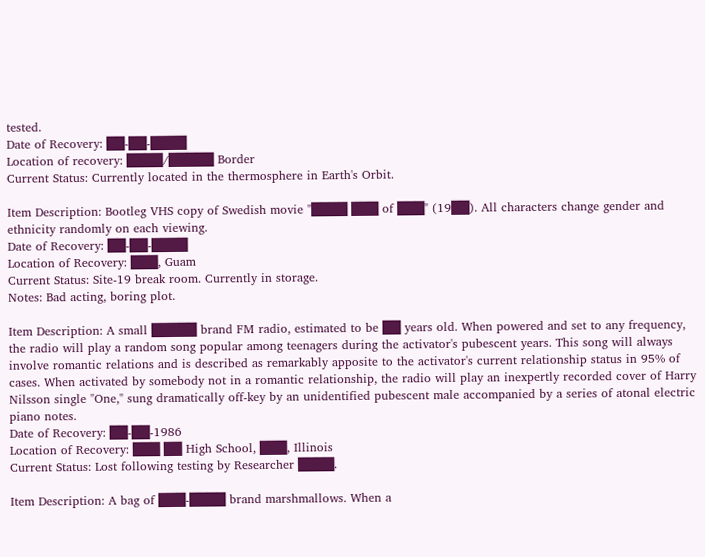tested.
Date of Recovery: ██-██-████
Location of recovery: ████/█████ Border
Current Status: Currently located in the thermosphere in Earth's Orbit.

Item Description: Bootleg VHS copy of Swedish movie "████ ███ of ███" (19██). All characters change gender and ethnicity randomly on each viewing.
Date of Recovery: ██-██-████
Location of Recovery: ███, Guam
Current Status: Site-19 break room. Currently in storage.
Notes: Bad acting, boring plot.

Item Description: A small █████ brand FM radio, estimated to be ██ years old. When powered and set to any frequency, the radio will play a random song popular among teenagers during the activator's pubescent years. This song will always involve romantic relations and is described as remarkably apposite to the activator's current relationship status in 95% of cases. When activated by somebody not in a romantic relationship, the radio will play an inexpertly recorded cover of Harry Nilsson single "One," sung dramatically off-key by an unidentified pubescent male accompanied by a series of atonal electric piano notes.
Date of Recovery: ██-██-1986
Location of Recovery: ███ ██ High School, ███, Illinois
Current Status: Lost following testing by Researcher ████.

Item Description: A bag of ███-████ brand marshmallows. When a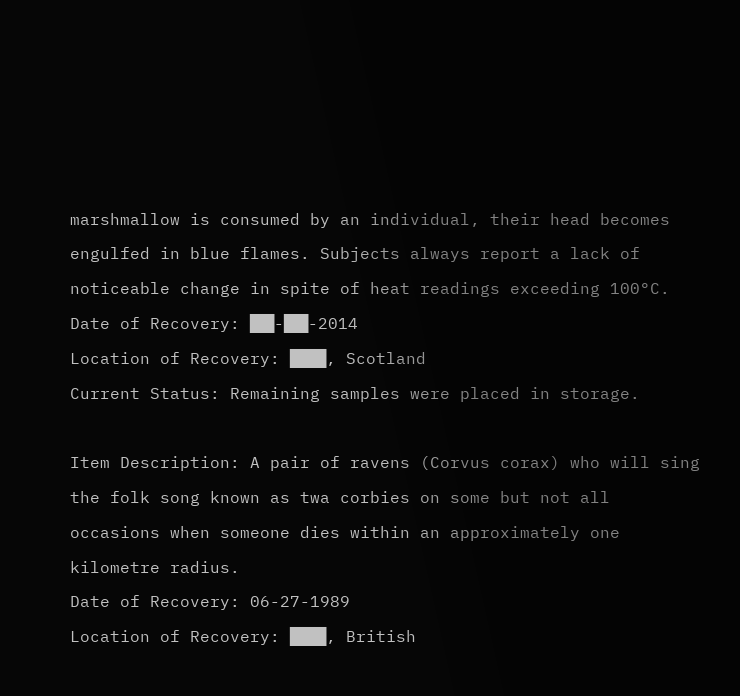marshmallow is consumed by an individual, their head becomes engulfed in blue flames. Subjects always report a lack of noticeable change in spite of heat readings exceeding 100°C.
Date of Recovery: ██-██-2014
Location of Recovery: ███, Scotland
Current Status: Remaining samples were placed in storage.

Item Description: A pair of ravens (Corvus corax) who will sing the folk song known as twa corbies on some but not all occasions when someone dies within an approximately one kilometre radius.
Date of Recovery: 06-27-1989
Location of Recovery: ███, British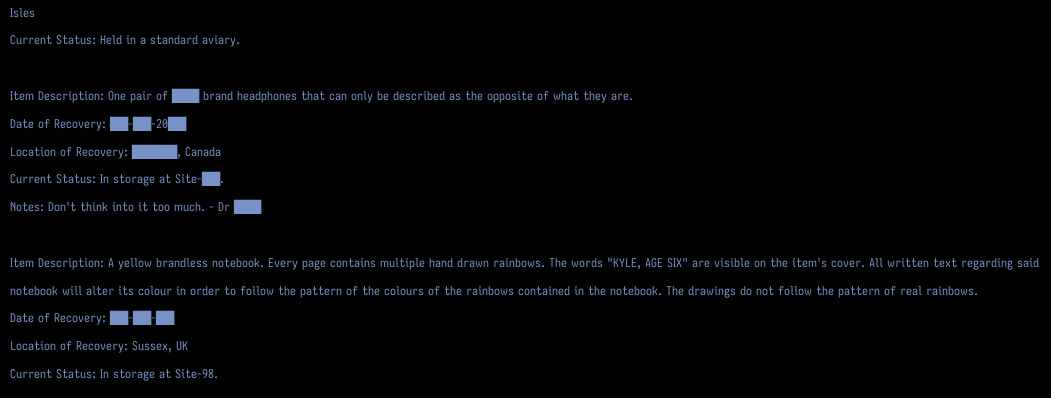Isles
Current Status: Held in a standard aviary.

Item Description: One pair of ███ brand headphones that can only be described as the opposite of what they are.
Date of Recovery: ██-██-20██
Location of Recovery: █████, Canada
Current Status: In storage at Site-██.
Notes: Don't think into it too much. - Dr ███

Item Description: A yellow brandless notebook. Every page contains multiple hand drawn rainbows. The words "KYLE, AGE SIX" are visible on the item's cover. All written text regarding said notebook will alter its colour in order to follow the pattern of the colours of the rainbows contained in the notebook. The drawings do not follow the pattern of real rainbows.
Date of Recovery: ██-██-██
Location of Recovery: Sussex, UK
Current Status: In storage at Site-98.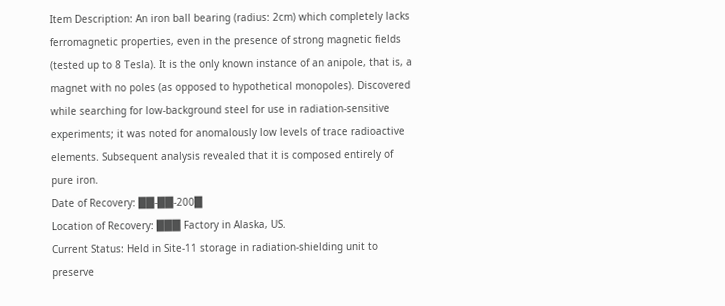Item Description: An iron ball bearing (radius: 2cm) which completely lacks ferromagnetic properties, even in the presence of strong magnetic fields (tested up to 8 Tesla). It is the only known instance of an anipole, that is, a magnet with no poles (as opposed to hypothetical monopoles). Discovered while searching for low-background steel for use in radiation-sensitive experiments; it was noted for anomalously low levels of trace radioactive elements. Subsequent analysis revealed that it is composed entirely of pure iron.
Date of Recovery: ██-██-200█
Location of Recovery: ███ Factory in Alaska, US.
Current Status: Held in Site-11 storage in radiation-shielding unit to preserve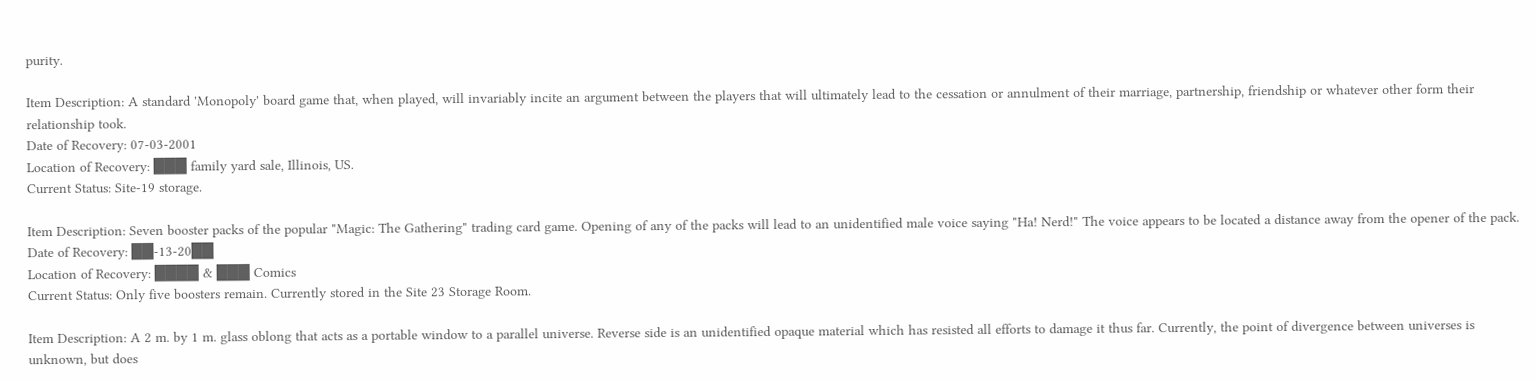purity.

Item Description: A standard 'Monopoly' board game that, when played, will invariably incite an argument between the players that will ultimately lead to the cessation or annulment of their marriage, partnership, friendship or whatever other form their relationship took.
Date of Recovery: 07-03-2001
Location of Recovery: ███ family yard sale, Illinois, US.
Current Status: Site-19 storage.

Item Description: Seven booster packs of the popular "Magic: The Gathering" trading card game. Opening of any of the packs will lead to an unidentified male voice saying "Ha! Nerd!" The voice appears to be located a distance away from the opener of the pack.
Date of Recovery: ██-13-20██
Location of Recovery: ████ & ███ Comics
Current Status: Only five boosters remain. Currently stored in the Site 23 Storage Room.

Item Description: A 2 m. by 1 m. glass oblong that acts as a portable window to a parallel universe. Reverse side is an unidentified opaque material which has resisted all efforts to damage it thus far. Currently, the point of divergence between universes is unknown, but does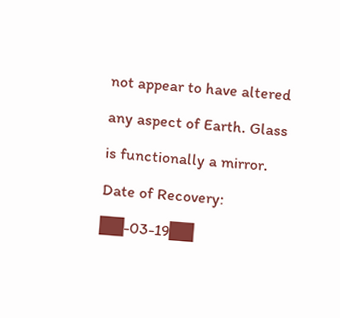not appear to have altered any aspect of Earth. Glass is functionally a mirror.
Date of Recovery: ██-03-19██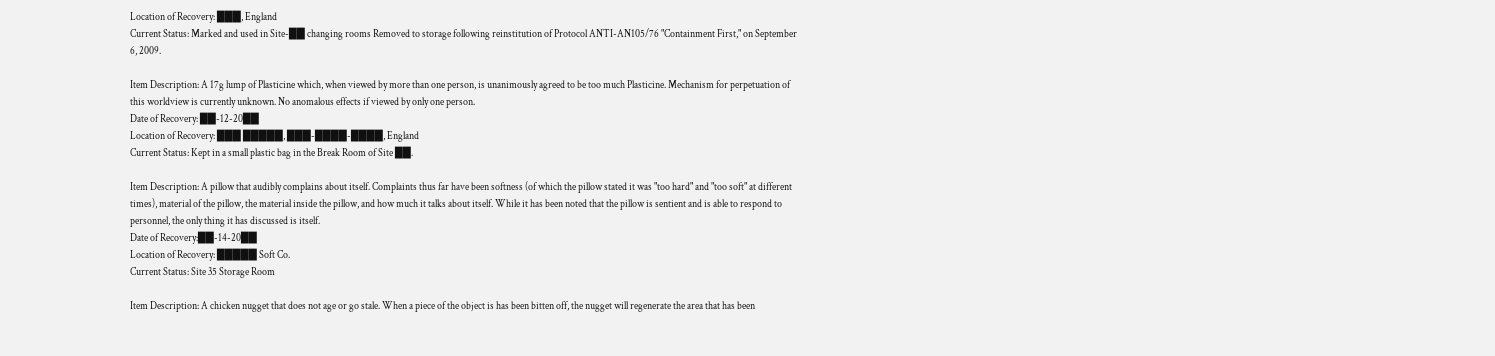Location of Recovery: ███, England
Current Status: Marked and used in Site-██ changing rooms Removed to storage following reinstitution of Protocol ANTI-AN105/76 "Containment First," on September 6, 2009.

Item Description: A 17g lump of Plasticine which, when viewed by more than one person, is unanimously agreed to be too much Plasticine. Mechanism for perpetuation of this worldview is currently unknown. No anomalous effects if viewed by only one person.
Date of Recovery: ██-12-20██
Location of Recovery: ███ █████, ███-████-████, England
Current Status: Kept in a small plastic bag in the Break Room of Site ██.

Item Description: A pillow that audibly complains about itself. Complaints thus far have been softness (of which the pillow stated it was "too hard" and "too soft" at different times), material of the pillow, the material inside the pillow, and how much it talks about itself. While it has been noted that the pillow is sentient and is able to respond to personnel, the only thing it has discussed is itself.
Date of Recovery:██-14-20██
Location of Recovery: █████ Soft Co.
Current Status: Site 35 Storage Room

Item Description: A chicken nugget that does not age or go stale. When a piece of the object is has been bitten off, the nugget will regenerate the area that has been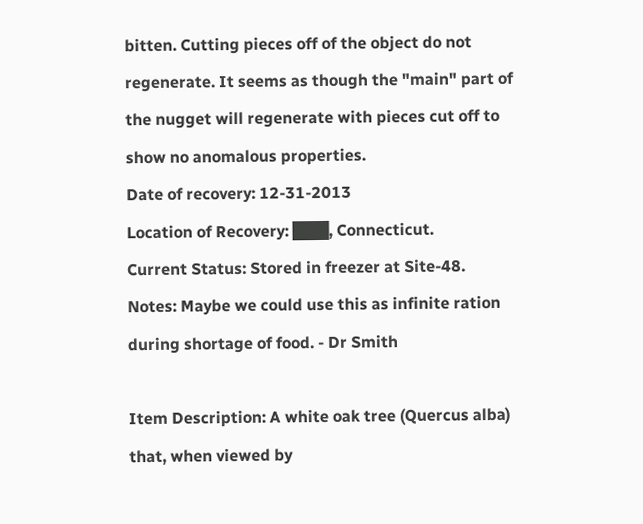bitten. Cutting pieces off of the object do not regenerate. It seems as though the "main" part of the nugget will regenerate with pieces cut off to show no anomalous properties.
Date of recovery: 12-31-2013
Location of Recovery: ███, Connecticut.
Current Status: Stored in freezer at Site-48.
Notes: Maybe we could use this as infinite ration during shortage of food. - Dr Smith

Item Description: A white oak tree (Quercus alba) that, when viewed by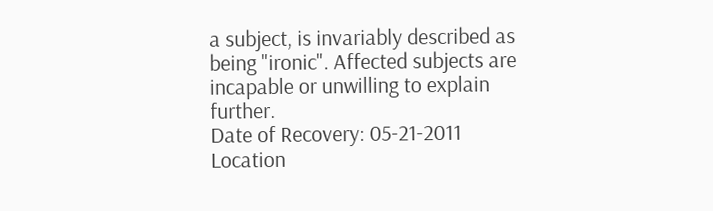a subject, is invariably described as being "ironic". Affected subjects are incapable or unwilling to explain further.
Date of Recovery: 05-21-2011
Location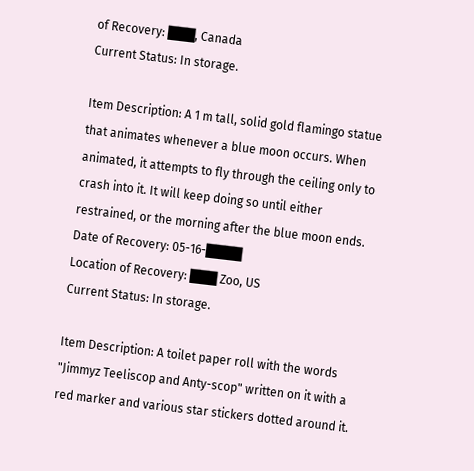of Recovery: ███, Canada
Current Status: In storage.

Item Description: A 1 m tall, solid gold flamingo statue that animates whenever a blue moon occurs. When animated, it attempts to fly through the ceiling only to crash into it. It will keep doing so until either restrained, or the morning after the blue moon ends.
Date of Recovery: 05-16-████
Location of Recovery: ███ Zoo, US
Current Status: In storage.

Item Description: A toilet paper roll with the words "Jimmyz Teeliscop and Anty-scop" written on it with a red marker and various star stickers dotted around it.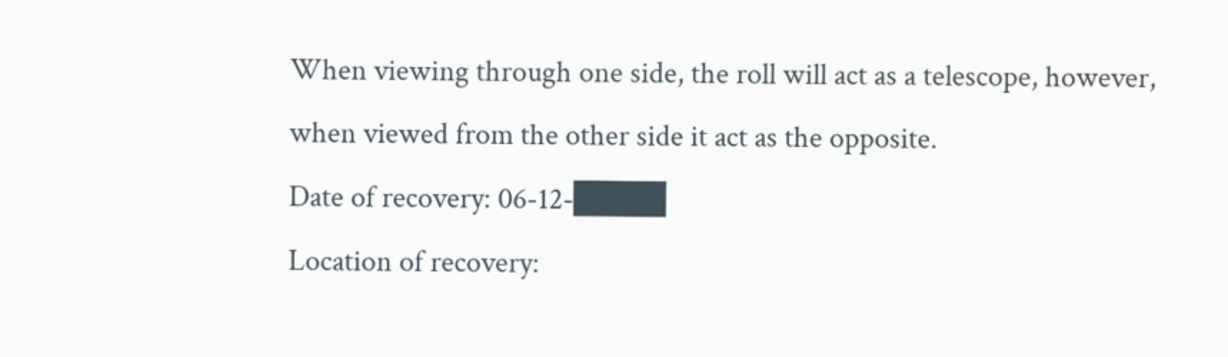When viewing through one side, the roll will act as a telescope, however, when viewed from the other side it act as the opposite.
Date of recovery: 06-12-████
Location of recovery: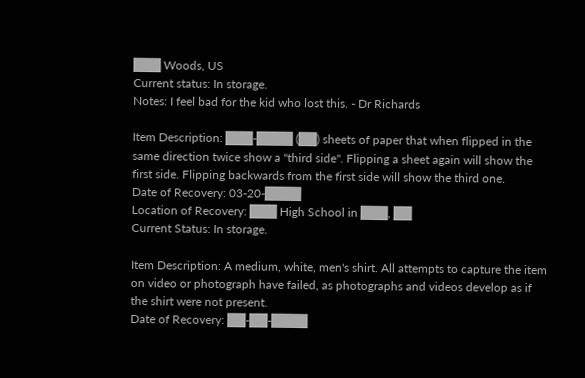███ Woods, US
Current status: In storage.
Notes: I feel bad for the kid who lost this. - Dr Richards

Item Description: ███-████ (██) sheets of paper that when flipped in the same direction twice show a "third side". Flipping a sheet again will show the first side. Flipping backwards from the first side will show the third one.
Date of Recovery: 03-20-████
Location of Recovery: ███ High School in ███, ██
Current Status: In storage.

Item Description: A medium, white, men's shirt. All attempts to capture the item on video or photograph have failed, as photographs and videos develop as if the shirt were not present.
Date of Recovery: ██-██-████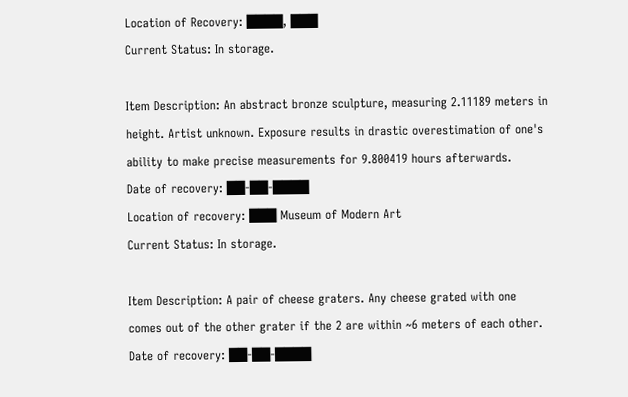Location of Recovery: ████, ███
Current Status: In storage.

Item Description: An abstract bronze sculpture, measuring 2.11189 meters in height. Artist unknown. Exposure results in drastic overestimation of one's ability to make precise measurements for 9.800419 hours afterwards.
Date of recovery: ██-██-████
Location of recovery: ███ Museum of Modern Art
Current Status: In storage.

Item Description: A pair of cheese graters. Any cheese grated with one comes out of the other grater if the 2 are within ~6 meters of each other.
Date of recovery: ██-██-████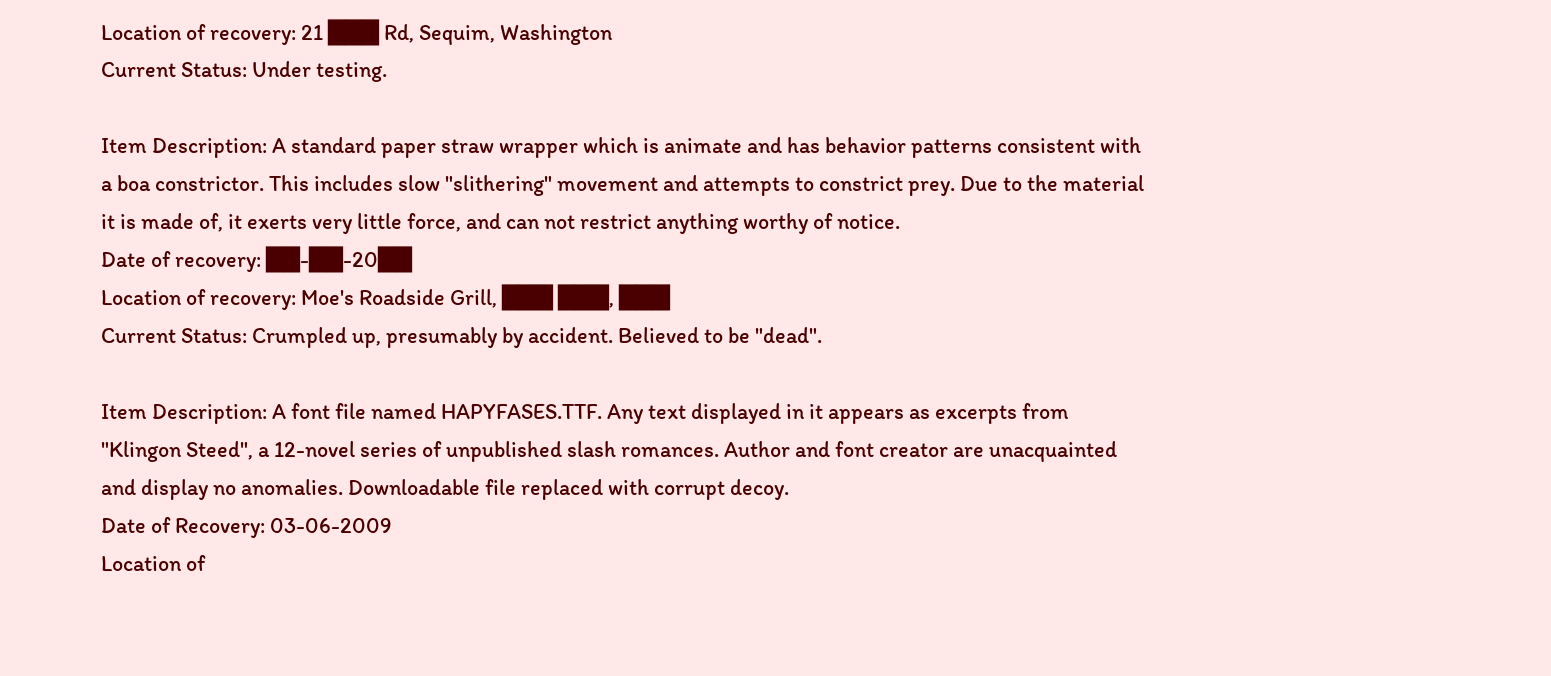Location of recovery: 21 ███ Rd, Sequim, Washington
Current Status: Under testing.

Item Description: A standard paper straw wrapper which is animate and has behavior patterns consistent with a boa constrictor. This includes slow "slithering" movement and attempts to constrict prey. Due to the material it is made of, it exerts very little force, and can not restrict anything worthy of notice.
Date of recovery: ██-██-20██
Location of recovery: Moe's Roadside Grill, ███ ███, ███
Current Status: Crumpled up, presumably by accident. Believed to be "dead".

Item Description: A font file named HAPYFASES.TTF. Any text displayed in it appears as excerpts from "Klingon Steed", a 12-novel series of unpublished slash romances. Author and font creator are unacquainted and display no anomalies. Downloadable file replaced with corrupt decoy.
Date of Recovery: 03-06-2009
Location of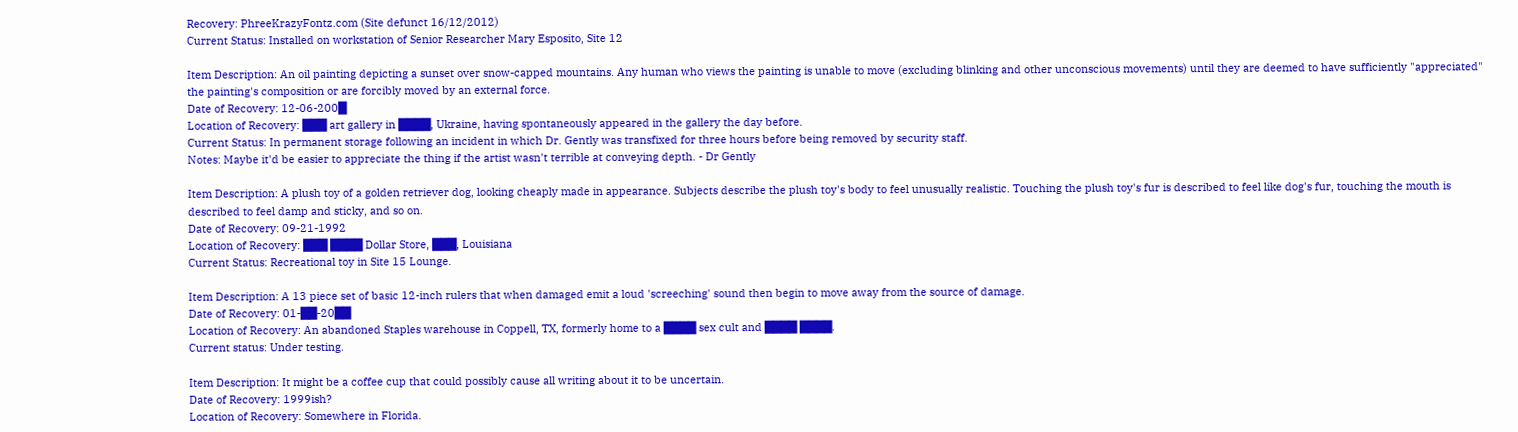Recovery: PhreeKrazyFontz.com (Site defunct 16/12/2012)
Current Status: Installed on workstation of Senior Researcher Mary Esposito, Site 12

Item Description: An oil painting depicting a sunset over snow-capped mountains. Any human who views the painting is unable to move (excluding blinking and other unconscious movements) until they are deemed to have sufficiently "appreciated" the painting's composition or are forcibly moved by an external force.
Date of Recovery: 12-06-200█
Location of Recovery: ███ art gallery in ████, Ukraine, having spontaneously appeared in the gallery the day before.
Current Status: In permanent storage following an incident in which Dr. Gently was transfixed for three hours before being removed by security staff.
Notes: Maybe it'd be easier to appreciate the thing if the artist wasn't terrible at conveying depth. - Dr Gently

Item Description: A plush toy of a golden retriever dog, looking cheaply made in appearance. Subjects describe the plush toy's body to feel unusually realistic. Touching the plush toy's fur is described to feel like dog's fur, touching the mouth is described to feel damp and sticky, and so on.
Date of Recovery: 09-21-1992
Location of Recovery: ███ ████ Dollar Store, ███, Louisiana
Current Status: Recreational toy in Site 15 Lounge.

Item Description: A 13 piece set of basic 12-inch rulers that when damaged emit a loud 'screeching' sound then begin to move away from the source of damage.
Date of Recovery: 01-██-20██
Location of Recovery: An abandoned Staples warehouse in Coppell, TX, formerly home to a ████ sex cult and ████ ████.
Current status: Under testing.

Item Description: It might be a coffee cup that could possibly cause all writing about it to be uncertain.
Date of Recovery: 1999ish?
Location of Recovery: Somewhere in Florida.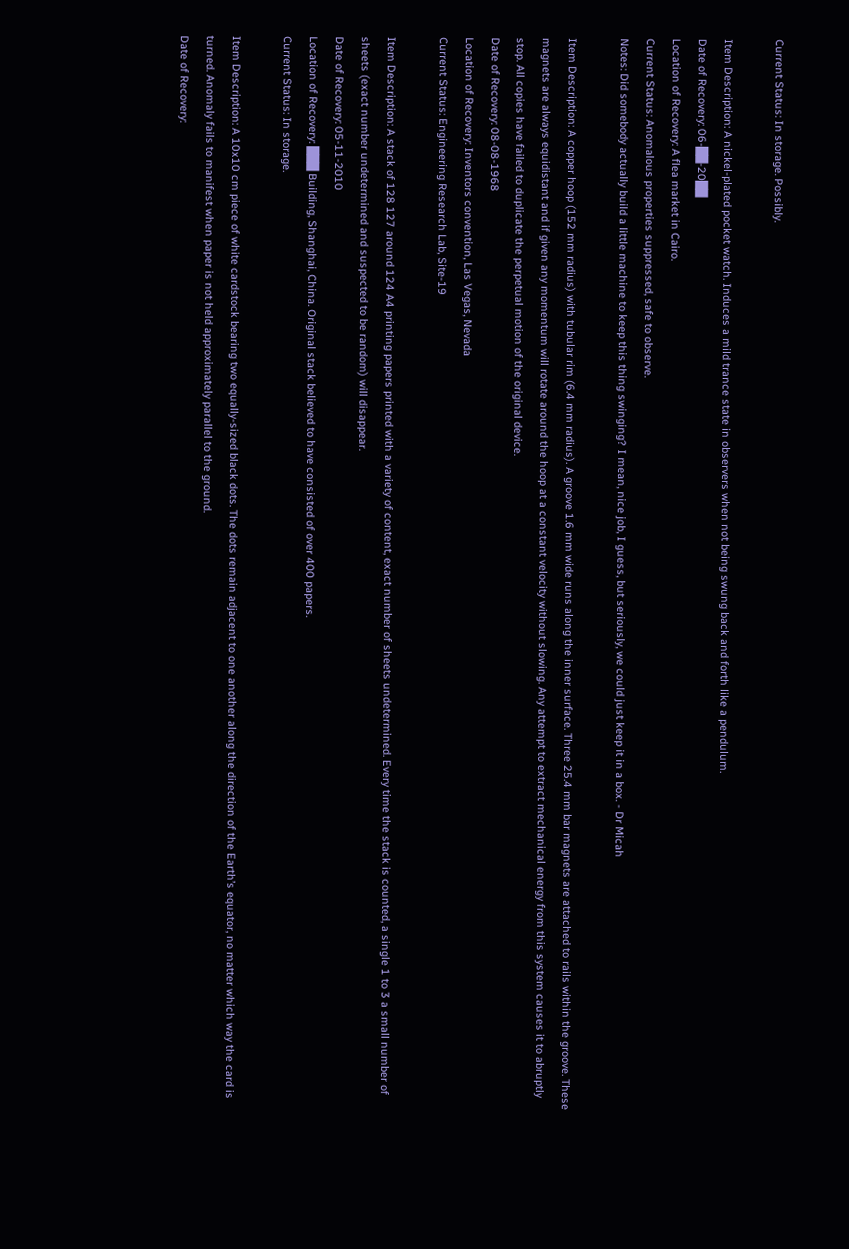Current Status: In storage. Possibly.

Item Description: A nickel-plated pocket watch. Induces a mild trance state in observers when not being swung back and forth like a pendulum.
Date of Recovery: 06-██-20██
Location of Recovery: A flea market in Cairo.
Current Status: Anomalous properties suppressed, safe to observe.
Notes: Did somebody actually build a little machine to keep this thing swinging? I mean, nice job, I guess, but seriously, we could just keep it in a box. - Dr Micah

Item Description: A copper hoop (152 mm radius) with tubular rim (6.4 mm radius). A groove 1.6 mm wide runs along the inner surface. Three 25.4 mm bar magnets are attached to rails within the groove. These magnets are always equidistant and if given any momentum will rotate around the hoop at a constant velocity without slowing. Any attempt to extract mechanical energy from this system causes it to abruptly stop. All copies have failed to duplicate the perpetual motion of the original device.
Date of Recovery: 08-08-1968
Location of Recovery: Inventors convention, Las Vegas, Nevada
Current Status: Engineering Research Lab, Site-19

Item Description: A stack of 128 127 around 124 A4 printing papers printed with a variety of content, exact number of sheets undetermined. Every time the stack is counted, a single 1 to 3 a small number of sheets (exact number undetermined and suspected to be random) will disappear.
Date of Recovery: 05-11-2010
Location of Recovery: ███ Building, Shanghai, China. Original stack believed to have consisted of over 400 papers.
Current Status: In storage.

Item Description: A 10x10 cm piece of white cardstock bearing two equally-sized black dots. The dots remain adjacent to one another along the direction of the Earth’s equator, no matter which way the card is turned. Anomaly fails to manifest when paper is not held approximately parallel to the ground.
Date of Recovery: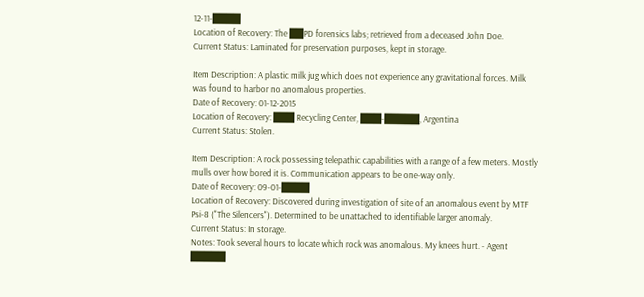12-11-████
Location of Recovery: The ██PD forensics labs; retrieved from a deceased John Doe.
Current Status: Laminated for preservation purposes, kept in storage.

Item Description: A plastic milk jug which does not experience any gravitational forces. Milk was found to harbor no anomalous properties.
Date of Recovery: 01-12-2015
Location of Recovery: ███ Recycling Center, ███-█████, Argentina
Current Status: Stolen.

Item Description: A rock possessing telepathic capabilities with a range of a few meters. Mostly mulls over how bored it is. Communication appears to be one-way only.
Date of Recovery: 09-01-████
Location of Recovery: Discovered during investigation of site of an anomalous event by MTF Psi-8 ("The Silencers"). Determined to be unattached to identifiable larger anomaly.
Current Status: In storage.
Notes: Took several hours to locate which rock was anomalous. My knees hurt. - Agent █████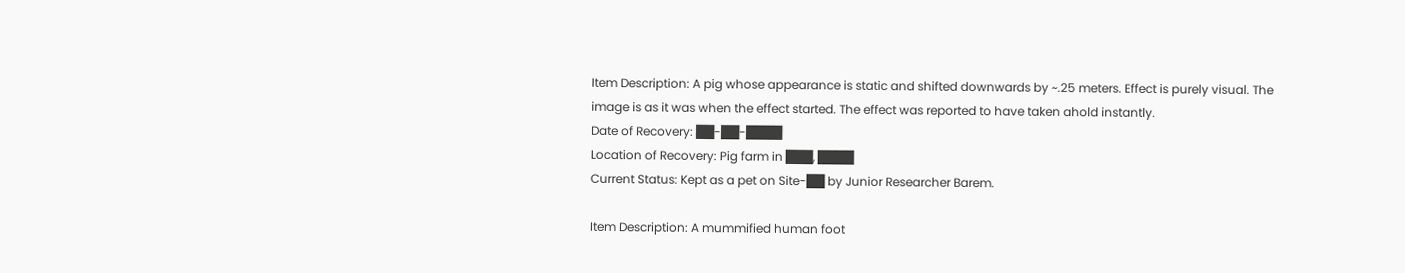Item Description: A pig whose appearance is static and shifted downwards by ~.25 meters. Effect is purely visual. The image is as it was when the effect started. The effect was reported to have taken ahold instantly.
Date of Recovery: ██-██-████
Location of Recovery: Pig farm in ███, ████
Current Status: Kept as a pet on Site-██ by Junior Researcher Barem.

Item Description: A mummified human foot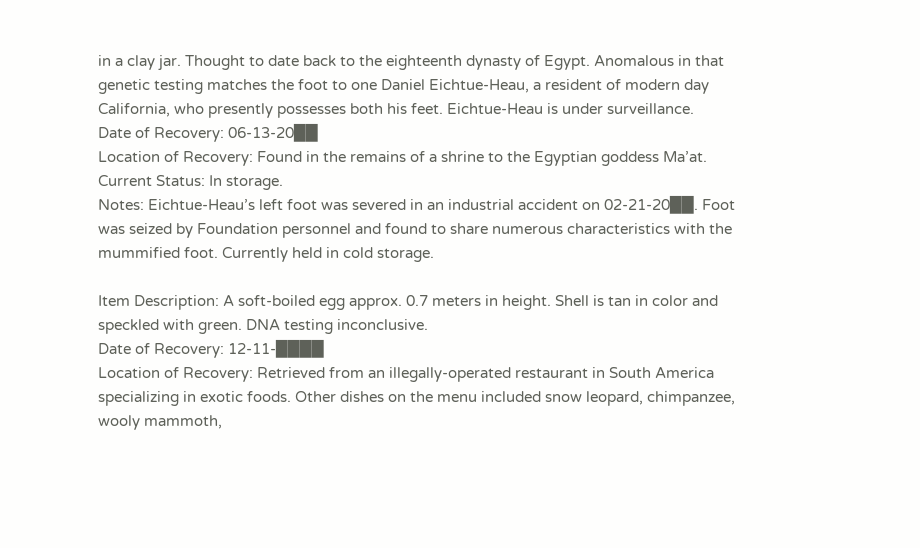in a clay jar. Thought to date back to the eighteenth dynasty of Egypt. Anomalous in that genetic testing matches the foot to one Daniel Eichtue-Heau, a resident of modern day California, who presently possesses both his feet. Eichtue-Heau is under surveillance.
Date of Recovery: 06-13-20██
Location of Recovery: Found in the remains of a shrine to the Egyptian goddess Ma’at.
Current Status: In storage.
Notes: Eichtue-Heau’s left foot was severed in an industrial accident on 02-21-20██. Foot was seized by Foundation personnel and found to share numerous characteristics with the mummified foot. Currently held in cold storage.

Item Description: A soft-boiled egg approx. 0.7 meters in height. Shell is tan in color and speckled with green. DNA testing inconclusive.
Date of Recovery: 12-11-████
Location of Recovery: Retrieved from an illegally-operated restaurant in South America specializing in exotic foods. Other dishes on the menu included snow leopard, chimpanzee, wooly mammoth,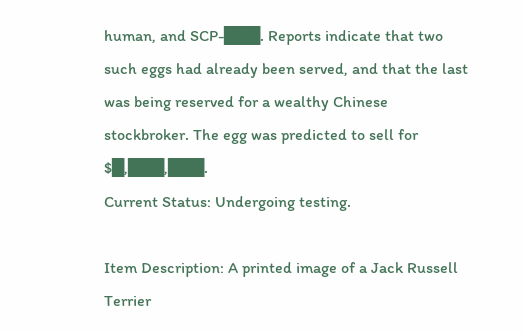human, and SCP-███. Reports indicate that two such eggs had already been served, and that the last was being reserved for a wealthy Chinese stockbroker. The egg was predicted to sell for $█,███,███.
Current Status: Undergoing testing.

Item Description: A printed image of a Jack Russell Terrier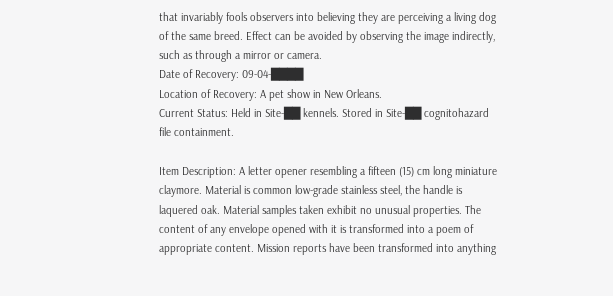that invariably fools observers into believing they are perceiving a living dog of the same breed. Effect can be avoided by observing the image indirectly, such as through a mirror or camera.
Date of Recovery: 09-04-████
Location of Recovery: A pet show in New Orleans.
Current Status: Held in Site-██ kennels. Stored in Site-██ cognitohazard file containment.

Item Description: A letter opener resembling a fifteen (15) cm long miniature claymore. Material is common low-grade stainless steel, the handle is laquered oak. Material samples taken exhibit no unusual properties. The content of any envelope opened with it is transformed into a poem of appropriate content. Mission reports have been transformed into anything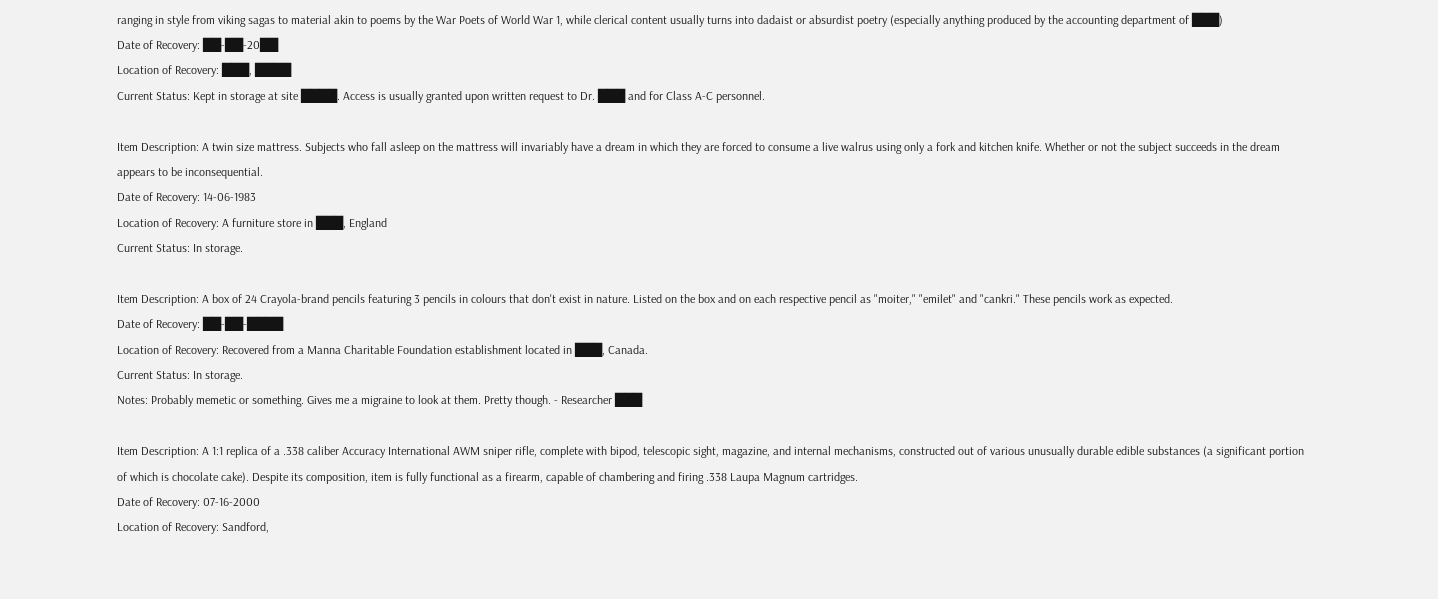ranging in style from viking sagas to material akin to poems by the War Poets of World War 1, while clerical content usually turns into dadaist or absurdist poetry (especially anything produced by the accounting department of ███)
Date of Recovery: ██-██-20██
Location of Recovery: ███, ████
Current Status: Kept in storage at site ████. Access is usually granted upon written request to Dr. ███ and for Class A-C personnel.

Item Description: A twin size mattress. Subjects who fall asleep on the mattress will invariably have a dream in which they are forced to consume a live walrus using only a fork and kitchen knife. Whether or not the subject succeeds in the dream appears to be inconsequential.
Date of Recovery: 14-06-1983
Location of Recovery: A furniture store in ███, England
Current Status: In storage.

Item Description: A box of 24 Crayola-brand pencils featuring 3 pencils in colours that don't exist in nature. Listed on the box and on each respective pencil as "moiter," "emilet" and "cankri." These pencils work as expected.
Date of Recovery: ██-██-████
Location of Recovery: Recovered from a Manna Charitable Foundation establishment located in ███, Canada.
Current Status: In storage.
Notes: Probably memetic or something. Gives me a migraine to look at them. Pretty though. - Researcher ███

Item Description: A 1:1 replica of a .338 caliber Accuracy International AWM sniper rifle, complete with bipod, telescopic sight, magazine, and internal mechanisms, constructed out of various unusually durable edible substances (a significant portion of which is chocolate cake). Despite its composition, item is fully functional as a firearm, capable of chambering and firing .338 Laupa Magnum cartridges.
Date of Recovery: 07-16-2000
Location of Recovery: Sandford,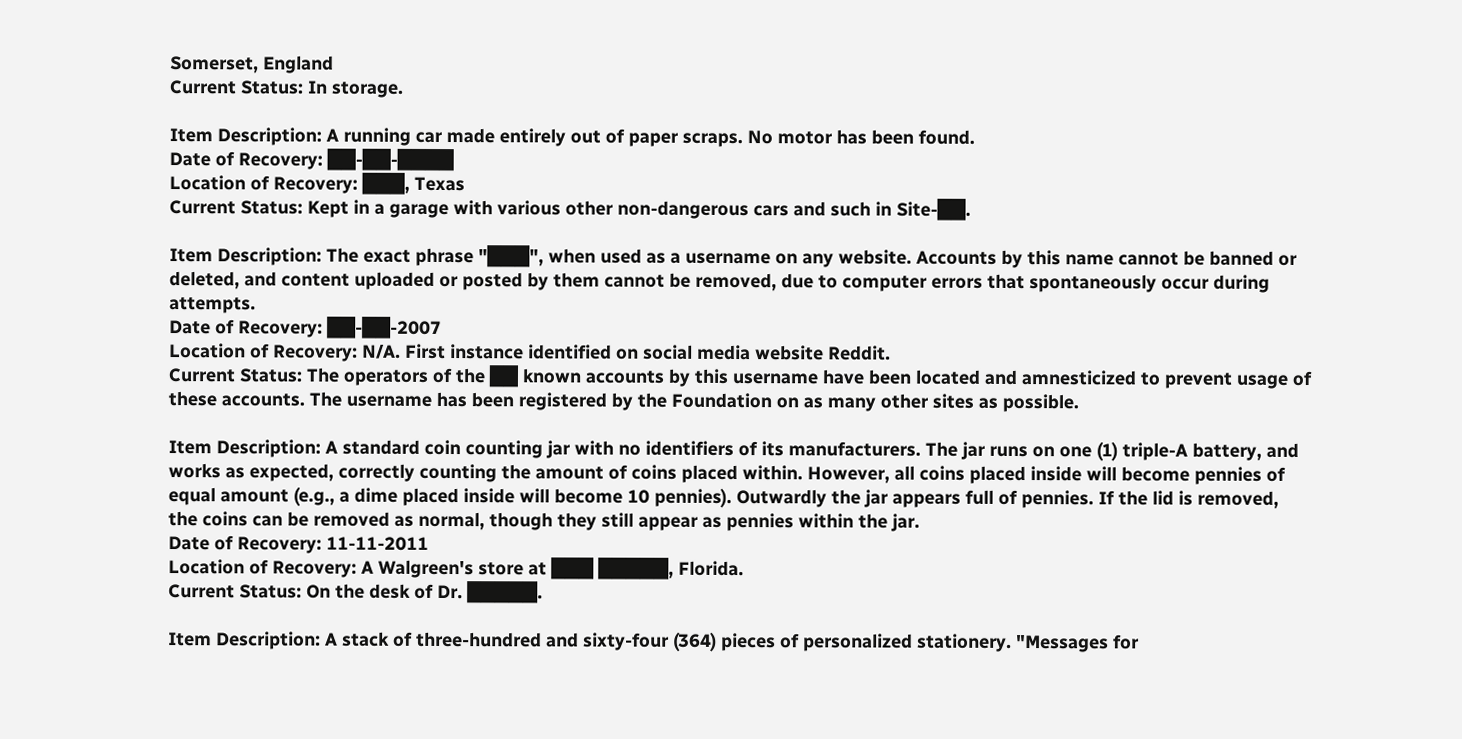Somerset, England
Current Status: In storage.

Item Description: A running car made entirely out of paper scraps. No motor has been found.
Date of Recovery: ██-██-████
Location of Recovery: ███, Texas
Current Status: Kept in a garage with various other non-dangerous cars and such in Site-██.

Item Description: The exact phrase "███", when used as a username on any website. Accounts by this name cannot be banned or deleted, and content uploaded or posted by them cannot be removed, due to computer errors that spontaneously occur during attempts.
Date of Recovery: ██-██-2007
Location of Recovery: N/A. First instance identified on social media website Reddit.
Current Status: The operators of the ██ known accounts by this username have been located and amnesticized to prevent usage of these accounts. The username has been registered by the Foundation on as many other sites as possible.

Item Description: A standard coin counting jar with no identifiers of its manufacturers. The jar runs on one (1) triple-A battery, and works as expected, correctly counting the amount of coins placed within. However, all coins placed inside will become pennies of equal amount (e.g., a dime placed inside will become 10 pennies). Outwardly the jar appears full of pennies. If the lid is removed, the coins can be removed as normal, though they still appear as pennies within the jar.
Date of Recovery: 11-11-2011
Location of Recovery: A Walgreen's store at ███ █████, Florida.
Current Status: On the desk of Dr. █████.

Item Description: A stack of three-hundred and sixty-four (364) pieces of personalized stationery. "Messages for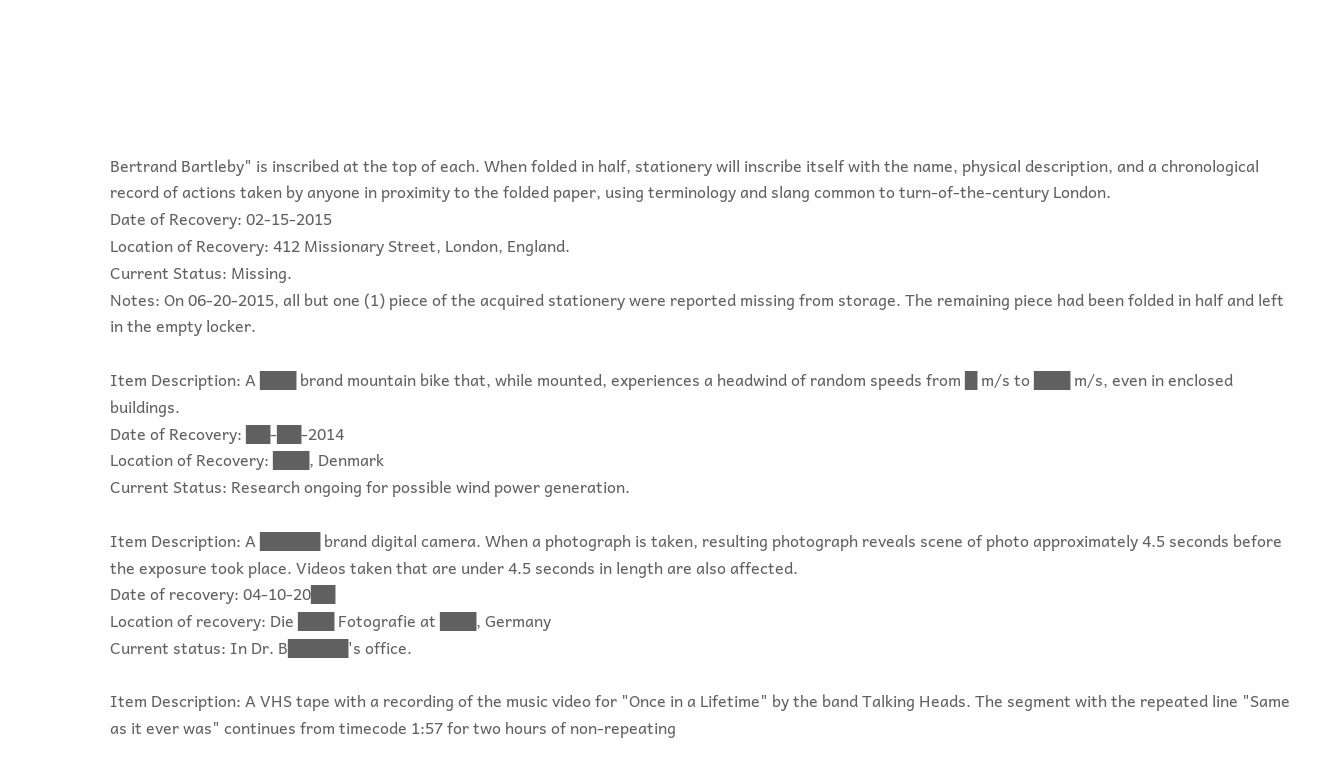Bertrand Bartleby" is inscribed at the top of each. When folded in half, stationery will inscribe itself with the name, physical description, and a chronological record of actions taken by anyone in proximity to the folded paper, using terminology and slang common to turn-of-the-century London.
Date of Recovery: 02-15-2015
Location of Recovery: 412 Missionary Street, London, England.
Current Status: Missing.
Notes: On 06-20-2015, all but one (1) piece of the acquired stationery were reported missing from storage. The remaining piece had been folded in half and left in the empty locker.

Item Description: A ███ brand mountain bike that, while mounted, experiences a headwind of random speeds from █ m/s to ███ m/s, even in enclosed buildings.
Date of Recovery: ██-██-2014
Location of Recovery: ███, Denmark
Current Status: Research ongoing for possible wind power generation.

Item Description: A █████ brand digital camera. When a photograph is taken, resulting photograph reveals scene of photo approximately 4.5 seconds before the exposure took place. Videos taken that are under 4.5 seconds in length are also affected.
Date of recovery: 04-10-20██
Location of recovery: Die ███ Fotografie at ███, Germany
Current status: In Dr. B█████'s office.

Item Description: A VHS tape with a recording of the music video for "Once in a Lifetime" by the band Talking Heads. The segment with the repeated line "Same as it ever was" continues from timecode 1:57 for two hours of non-repeating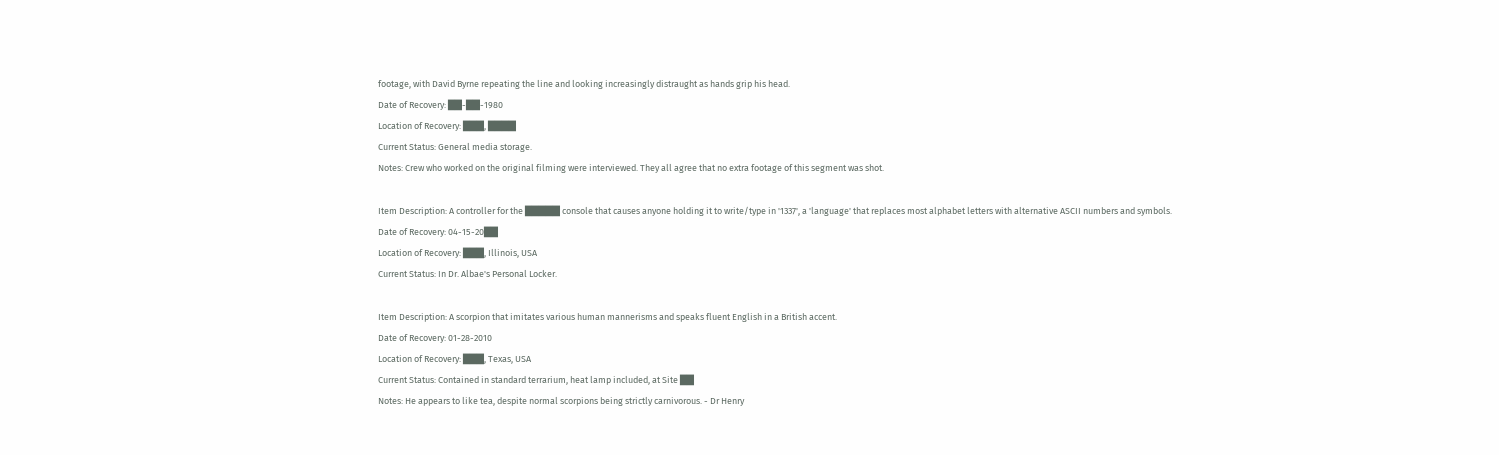footage, with David Byrne repeating the line and looking increasingly distraught as hands grip his head.
Date of Recovery: ██-██-1980
Location of Recovery: ███, ████
Current Status: General media storage.
Notes: Crew who worked on the original filming were interviewed. They all agree that no extra footage of this segment was shot.

Item Description: A controller for the █████ console that causes anyone holding it to write/type in '1337', a 'language' that replaces most alphabet letters with alternative ASCII numbers and symbols.
Date of Recovery: 04-15-20██
Location of Recovery: ███, Illinois, USA
Current Status: In Dr. Albae's Personal Locker.

Item Description: A scorpion that imitates various human mannerisms and speaks fluent English in a British accent.
Date of Recovery: 01-28-2010
Location of Recovery: ███, Texas, USA
Current Status: Contained in standard terrarium, heat lamp included, at Site ██
Notes: He appears to like tea, despite normal scorpions being strictly carnivorous. - Dr Henry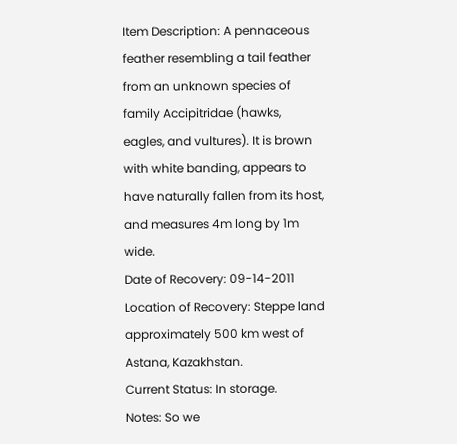Item Description: A pennaceous feather resembling a tail feather from an unknown species of family Accipitridae (hawks, eagles, and vultures). It is brown with white banding, appears to have naturally fallen from its host, and measures 4m long by 1m wide.
Date of Recovery: 09-14-2011
Location of Recovery: Steppe land approximately 500 km west of Astana, Kazakhstan.
Current Status: In storage.
Notes: So we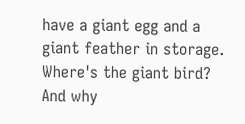have a giant egg and a giant feather in storage. Where's the giant bird? And why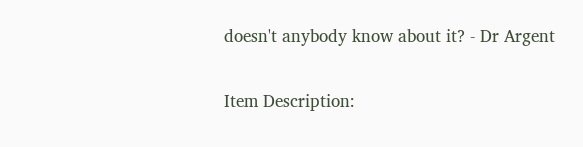doesn't anybody know about it? - Dr Argent

Item Description: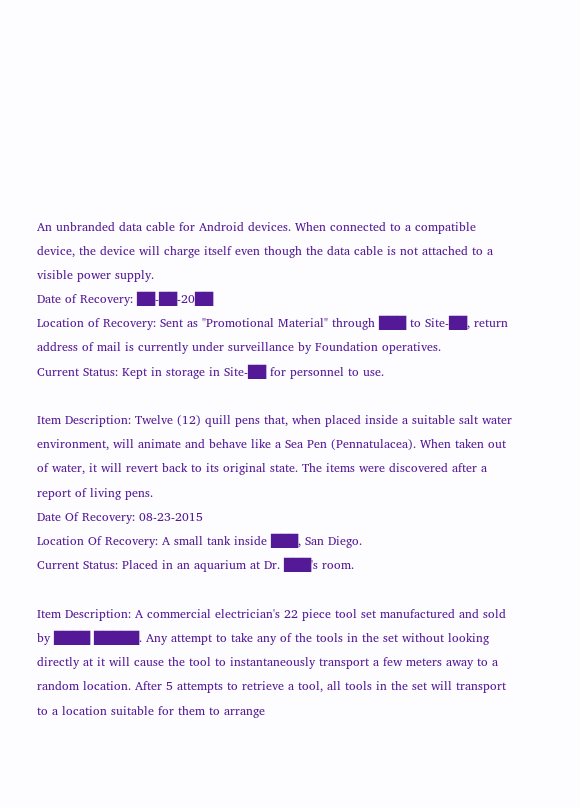An unbranded data cable for Android devices. When connected to a compatible device, the device will charge itself even though the data cable is not attached to a visible power supply.
Date of Recovery: ██-██-20██
Location of Recovery: Sent as "Promotional Material" through ███ to Site-██, return address of mail is currently under surveillance by Foundation operatives.
Current Status: Kept in storage in Site-██ for personnel to use.

Item Description: Twelve (12) quill pens that, when placed inside a suitable salt water environment, will animate and behave like a Sea Pen (Pennatulacea). When taken out of water, it will revert back to its original state. The items were discovered after a report of living pens.
Date Of Recovery: 08-23-2015
Location Of Recovery: A small tank inside ███, San Diego.
Current Status: Placed in an aquarium at Dr. ███'s room.

Item Description: A commercial electrician's 22 piece tool set manufactured and sold by ████ █████. Any attempt to take any of the tools in the set without looking directly at it will cause the tool to instantaneously transport a few meters away to a random location. After 5 attempts to retrieve a tool, all tools in the set will transport to a location suitable for them to arrange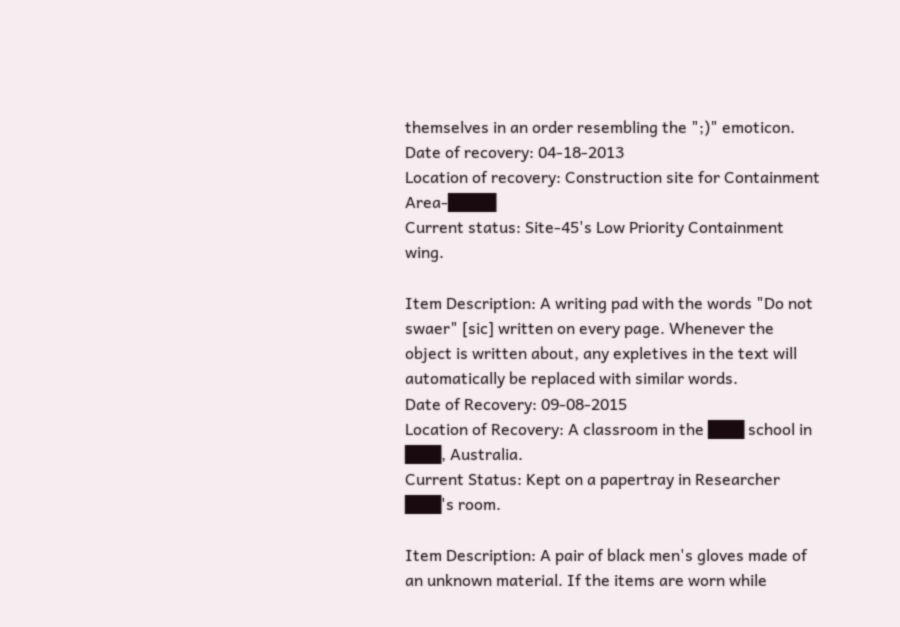themselves in an order resembling the ";)" emoticon.
Date of recovery: 04-18-2013
Location of recovery: Construction site for Containment Area-████
Current status: Site-45's Low Priority Containment wing.

Item Description: A writing pad with the words "Do not swaer" [sic] written on every page. Whenever the object is written about, any expletives in the text will automatically be replaced with similar words.
Date of Recovery: 09-08-2015
Location of Recovery: A classroom in the ███ school in ███, Australia.
Current Status: Kept on a papertray in Researcher ███'s room.

Item Description: A pair of black men's gloves made of an unknown material. If the items are worn while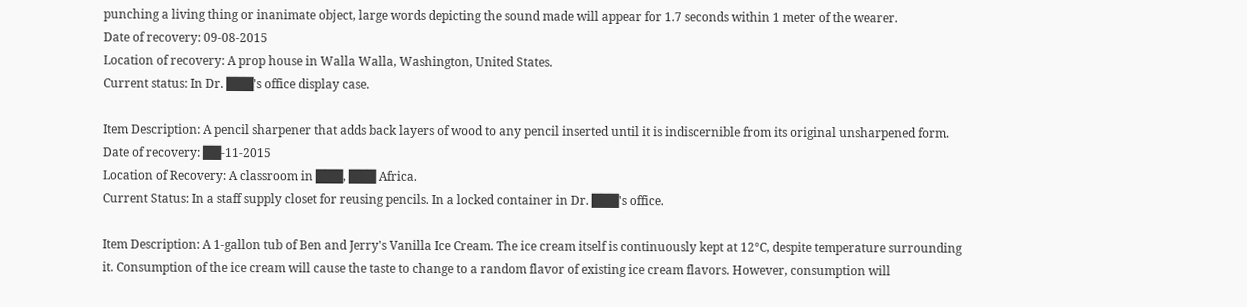punching a living thing or inanimate object, large words depicting the sound made will appear for 1.7 seconds within 1 meter of the wearer.
Date of recovery: 09-08-2015
Location of recovery: A prop house in Walla Walla, Washington, United States.
Current status: In Dr. ███'s office display case.

Item Description: A pencil sharpener that adds back layers of wood to any pencil inserted until it is indiscernible from its original unsharpened form.
Date of recovery: ██-11-2015
Location of Recovery: A classroom in ███, ███ Africa.
Current Status: In a staff supply closet for reusing pencils. In a locked container in Dr. ███'s office.

Item Description: A 1-gallon tub of Ben and Jerry's Vanilla Ice Cream. The ice cream itself is continuously kept at 12°C, despite temperature surrounding it. Consumption of the ice cream will cause the taste to change to a random flavor of existing ice cream flavors. However, consumption will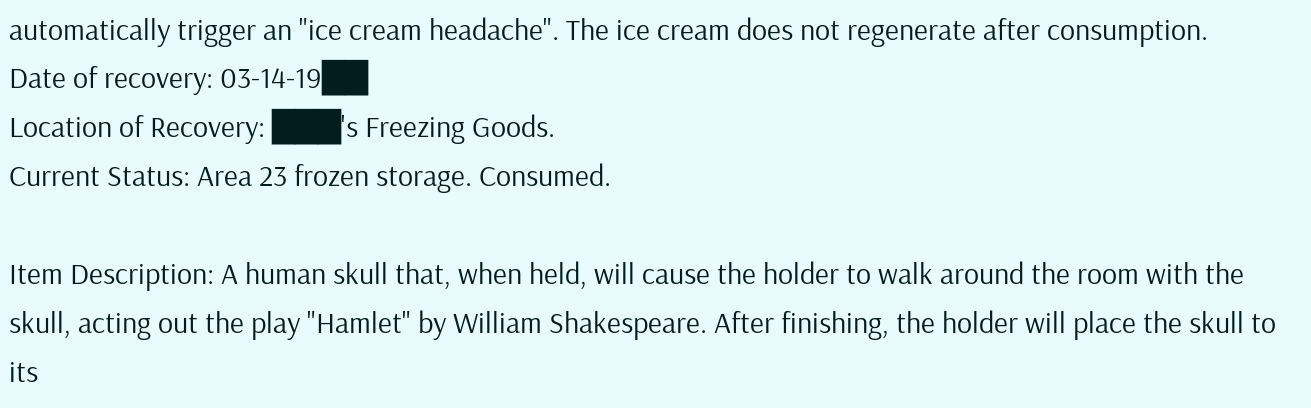automatically trigger an "ice cream headache". The ice cream does not regenerate after consumption.
Date of recovery: 03-14-19██
Location of Recovery: ███'s Freezing Goods.
Current Status: Area 23 frozen storage. Consumed.

Item Description: A human skull that, when held, will cause the holder to walk around the room with the skull, acting out the play "Hamlet" by William Shakespeare. After finishing, the holder will place the skull to its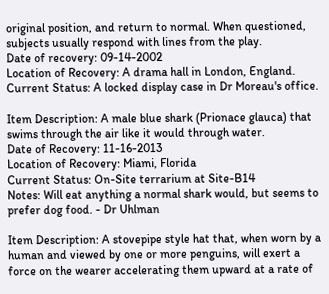original position, and return to normal. When questioned, subjects usually respond with lines from the play.
Date of recovery: 09-14-2002
Location of Recovery: A drama hall in London, England.
Current Status: A locked display case in Dr Moreau's office.

Item Description: A male blue shark (Prionace glauca) that swims through the air like it would through water.
Date of Recovery: 11-16-2013
Location of Recovery: Miami, Florida
Current Status: On-Site terrarium at Site-B14
Notes: Will eat anything a normal shark would, but seems to prefer dog food. - Dr Uhlman

Item Description: A stovepipe style hat that, when worn by a human and viewed by one or more penguins, will exert a force on the wearer accelerating them upward at a rate of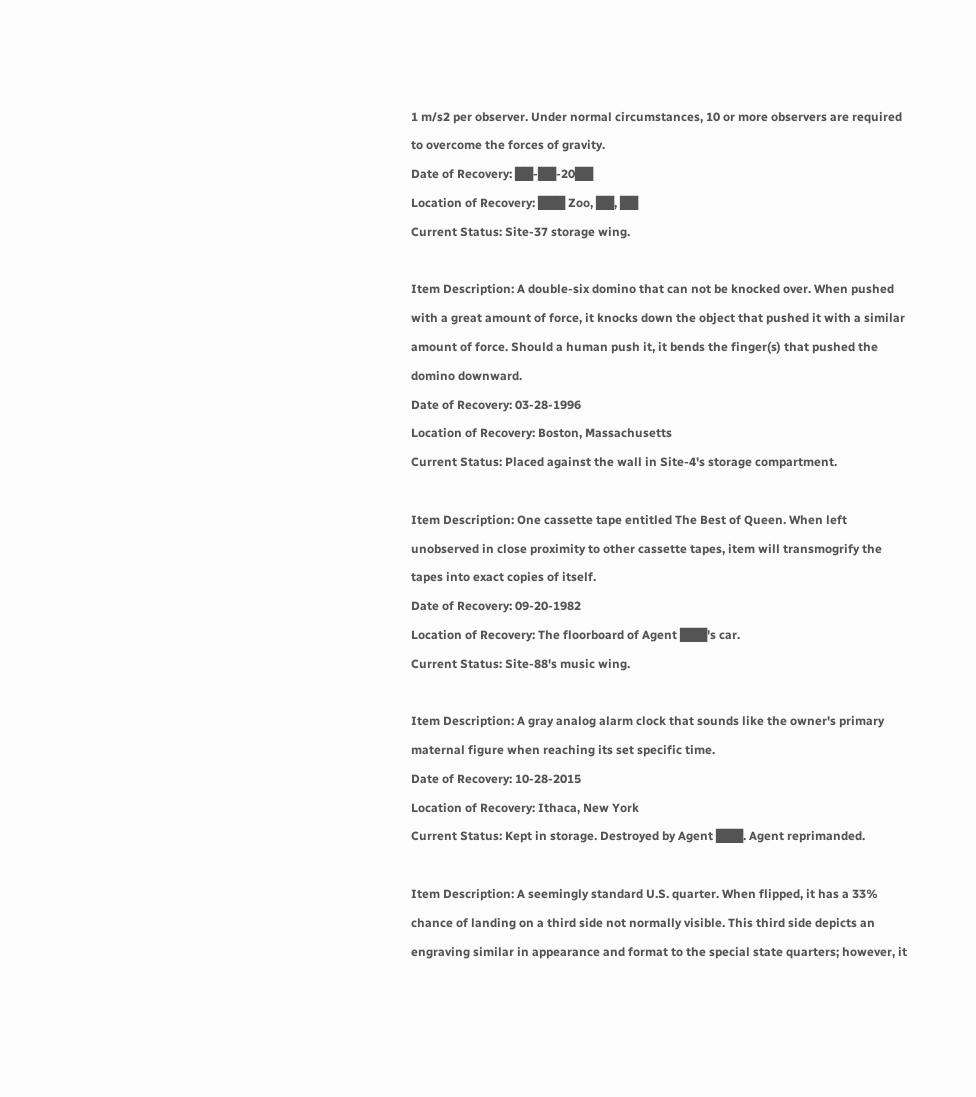1 m/s2 per observer. Under normal circumstances, 10 or more observers are required to overcome the forces of gravity.
Date of Recovery: ██-██-20██
Location of Recovery: ███ Zoo, ██, ██
Current Status: Site-37 storage wing.

Item Description: A double-six domino that can not be knocked over. When pushed with a great amount of force, it knocks down the object that pushed it with a similar amount of force. Should a human push it, it bends the finger(s) that pushed the domino downward.
Date of Recovery: 03-28-1996
Location of Recovery: Boston, Massachusetts
Current Status: Placed against the wall in Site-4's storage compartment.

Item Description: One cassette tape entitled The Best of Queen. When left unobserved in close proximity to other cassette tapes, item will transmogrify the tapes into exact copies of itself.
Date of Recovery: 09-20-1982
Location of Recovery: The floorboard of Agent ███'s car.
Current Status: Site-88's music wing.

Item Description: A gray analog alarm clock that sounds like the owner's primary maternal figure when reaching its set specific time.
Date of Recovery: 10-28-2015
Location of Recovery: Ithaca, New York
Current Status: Kept in storage. Destroyed by Agent ███. Agent reprimanded.

Item Description: A seemingly standard U.S. quarter. When flipped, it has a 33% chance of landing on a third side not normally visible. This third side depicts an engraving similar in appearance and format to the special state quarters; however, it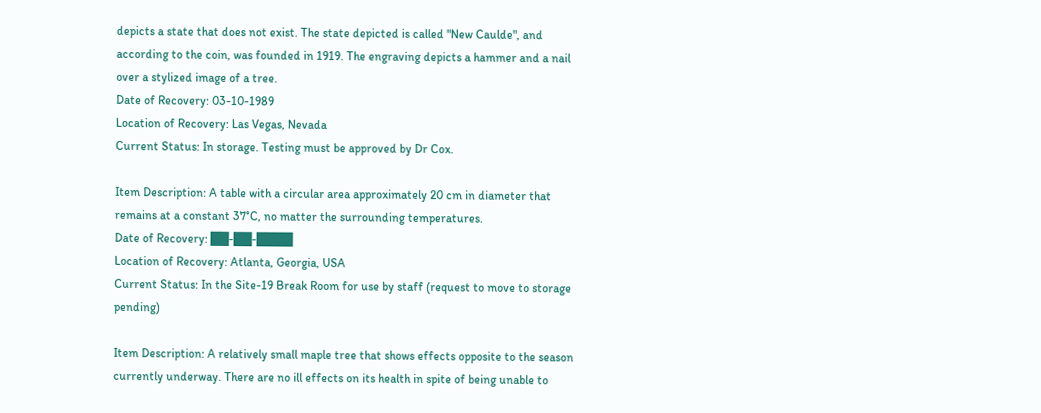depicts a state that does not exist. The state depicted is called "New Caulde", and according to the coin, was founded in 1919. The engraving depicts a hammer and a nail over a stylized image of a tree.
Date of Recovery: 03-10-1989
Location of Recovery: Las Vegas, Nevada
Current Status: In storage. Testing must be approved by Dr Cox.

Item Description: A table with a circular area approximately 20 cm in diameter that remains at a constant 37°C, no matter the surrounding temperatures.
Date of Recovery: ██-██-████
Location of Recovery: Atlanta, Georgia, USA
Current Status: In the Site-19 Break Room for use by staff (request to move to storage pending)

Item Description: A relatively small maple tree that shows effects opposite to the season currently underway. There are no ill effects on its health in spite of being unable to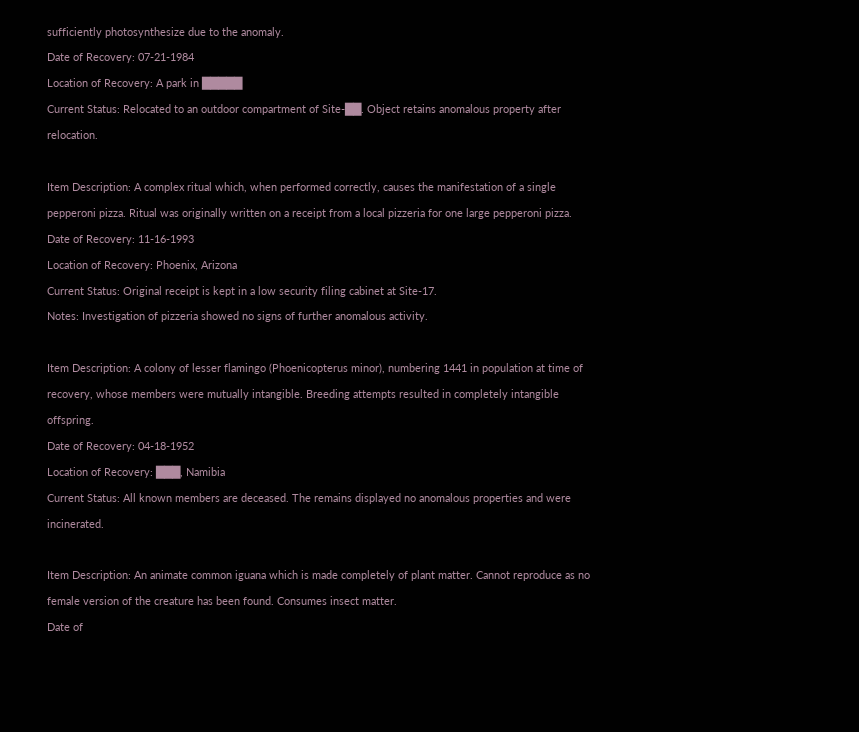sufficiently photosynthesize due to the anomaly.
Date of Recovery: 07-21-1984
Location of Recovery: A park in █████
Current Status: Relocated to an outdoor compartment of Site-██. Object retains anomalous property after relocation.

Item Description: A complex ritual which, when performed correctly, causes the manifestation of a single pepperoni pizza. Ritual was originally written on a receipt from a local pizzeria for one large pepperoni pizza.
Date of Recovery: 11-16-1993
Location of Recovery: Phoenix, Arizona
Current Status: Original receipt is kept in a low security filing cabinet at Site-17.
Notes: Investigation of pizzeria showed no signs of further anomalous activity.

Item Description: A colony of lesser flamingo (Phoenicopterus minor), numbering 1441 in population at time of recovery, whose members were mutually intangible. Breeding attempts resulted in completely intangible offspring.
Date of Recovery: 04-18-1952
Location of Recovery: ███, Namibia
Current Status: All known members are deceased. The remains displayed no anomalous properties and were incinerated.

Item Description: An animate common iguana which is made completely of plant matter. Cannot reproduce as no female version of the creature has been found. Consumes insect matter.
Date of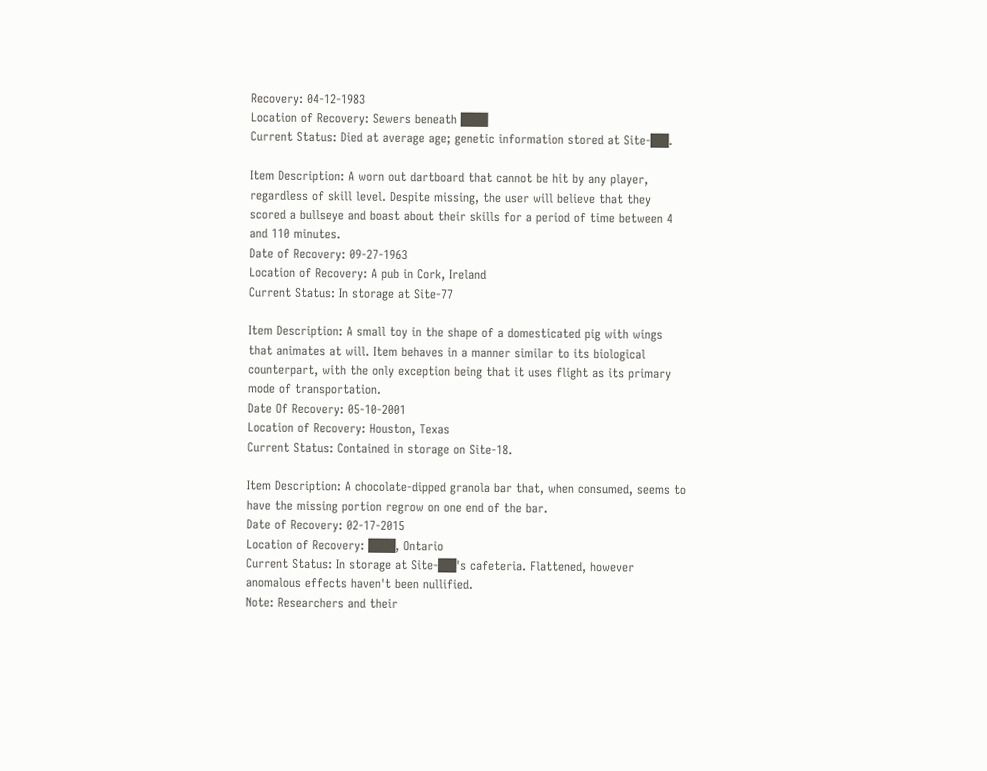Recovery: 04-12-1983
Location of Recovery: Sewers beneath ███
Current Status: Died at average age; genetic information stored at Site-██.

Item Description: A worn out dartboard that cannot be hit by any player, regardless of skill level. Despite missing, the user will believe that they scored a bullseye and boast about their skills for a period of time between 4 and 110 minutes.
Date of Recovery: 09-27-1963
Location of Recovery: A pub in Cork, Ireland
Current Status: In storage at Site-77

Item Description: A small toy in the shape of a domesticated pig with wings that animates at will. Item behaves in a manner similar to its biological counterpart, with the only exception being that it uses flight as its primary mode of transportation.
Date Of Recovery: 05-10-2001
Location of Recovery: Houston, Texas
Current Status: Contained in storage on Site-18.

Item Description: A chocolate-dipped granola bar that, when consumed, seems to have the missing portion regrow on one end of the bar.
Date of Recovery: 02-17-2015
Location of Recovery: ███, Ontario
Current Status: In storage at Site-██'s cafeteria. Flattened, however anomalous effects haven't been nullified.
Note: Researchers and their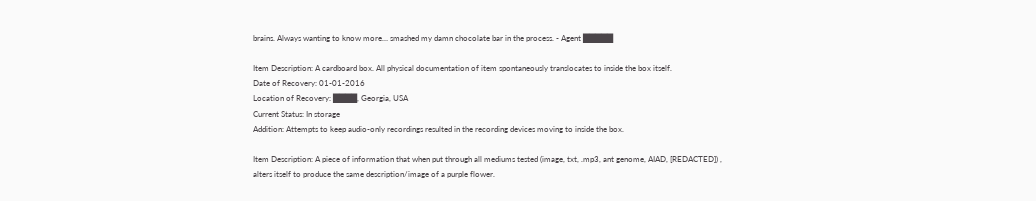brains. Always wanting to know more… smashed my damn chocolate bar in the process. - Agent █████

Item Description: A cardboard box. All physical documentation of item spontaneously translocates to inside the box itself.
Date of Recovery: 01-01-2016
Location of Recovery: ████, Georgia, USA
Current Status: In storage
Addition: Attempts to keep audio-only recordings resulted in the recording devices moving to inside the box.

Item Description: A piece of information that when put through all mediums tested (image, txt, .mp3, ant genome, AIAD, [REDACTED]) , alters itself to produce the same description/image of a purple flower.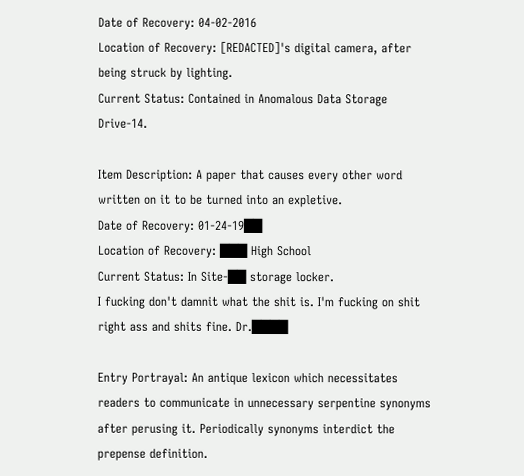Date of Recovery: 04-02-2016
Location of Recovery: [REDACTED]'s digital camera, after being struck by lighting.
Current Status: Contained in Anomalous Data Storage Drive-14.

Item Description: A paper that causes every other word written on it to be turned into an expletive.
Date of Recovery: 01-24-19██
Location of Recovery: ███ High School
Current Status: In Site-██ storage locker.
I fucking don't damnit what the shit is. I'm fucking on shit right ass and shits fine. Dr.████

Entry Portrayal: An antique lexicon which necessitates readers to communicate in unnecessary serpentine synonyms after perusing it. Periodically synonyms interdict the prepense definition.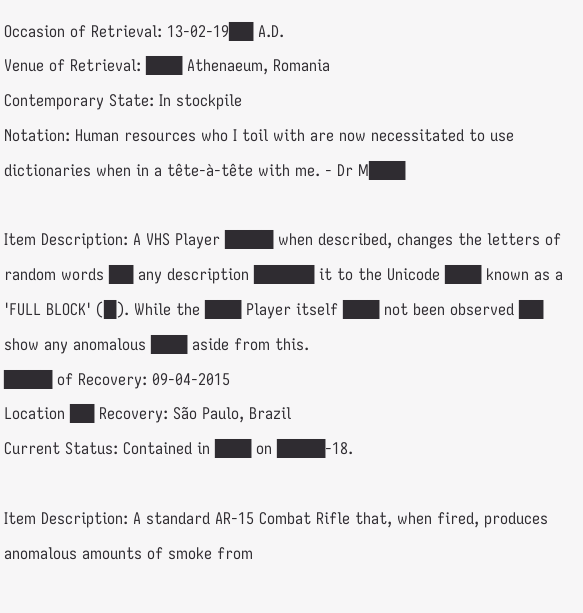Occasion of Retrieval: 13-02-19██ A.D.
Venue of Retrieval: ███ Athenaeum, Romania
Contemporary State: In stockpile
Notation: Human resources who I toil with are now necessitated to use dictionaries when in a tête-à-tête with me. - Dr M███

Item Description: A VHS Player ████ when described, changes the letters of random words ██ any description █████ it to the Unicode ███ known as a 'FULL BLOCK' (█). While the ███ Player itself ███ not been observed ██ show any anomalous ███ aside from this.
████ of Recovery: 09-04-2015
Location ██ Recovery: São Paulo, Brazil
Current Status: Contained in ███ on ████-18.

Item Description: A standard AR-15 Combat Rifle that, when fired, produces anomalous amounts of smoke from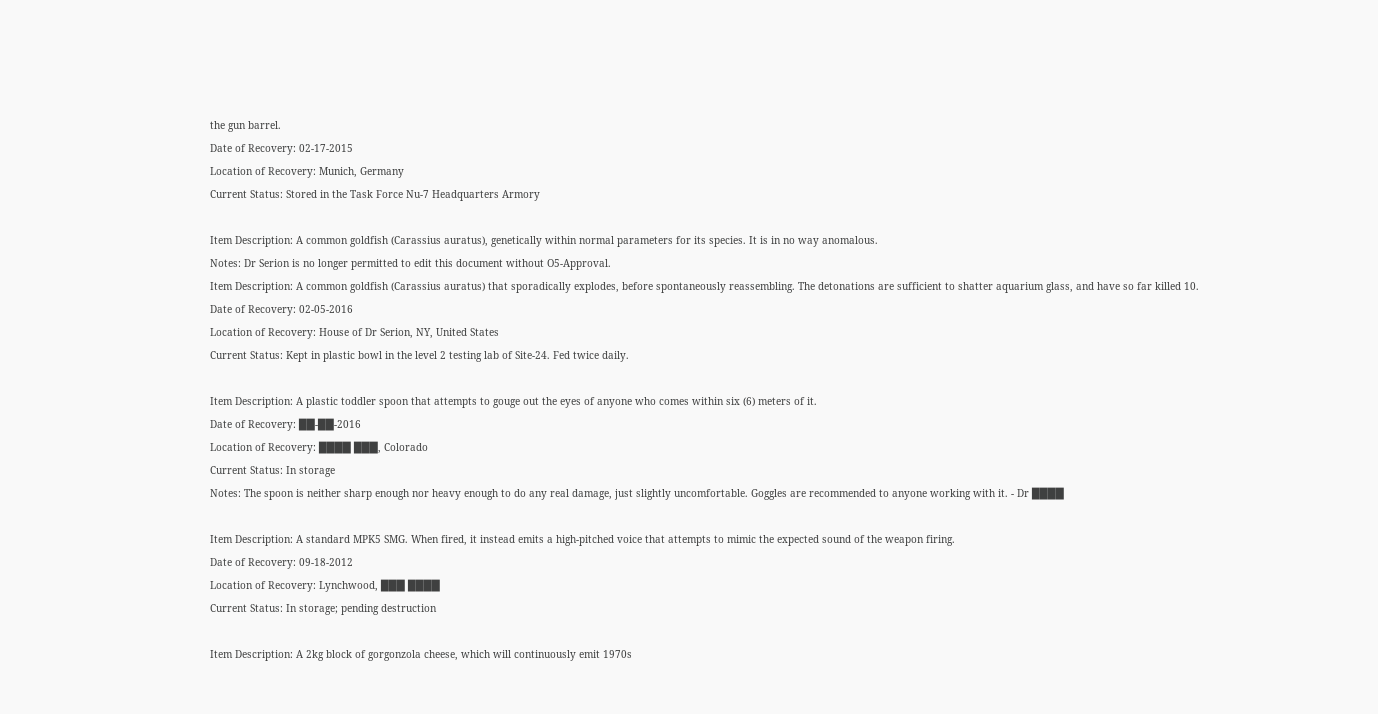the gun barrel.
Date of Recovery: 02-17-2015
Location of Recovery: Munich, Germany
Current Status: Stored in the Task Force Nu-7 Headquarters Armory

Item Description: A common goldfish (Carassius auratus), genetically within normal parameters for its species. It is in no way anomalous.
Notes: Dr Serion is no longer permitted to edit this document without O5-Approval.
Item Description: A common goldfish (Carassius auratus) that sporadically explodes, before spontaneously reassembling. The detonations are sufficient to shatter aquarium glass, and have so far killed 10.
Date of Recovery: 02-05-2016
Location of Recovery: House of Dr Serion, NY, United States
Current Status: Kept in plastic bowl in the level 2 testing lab of Site-24. Fed twice daily.

Item Description: A plastic toddler spoon that attempts to gouge out the eyes of anyone who comes within six (6) meters of it.
Date of Recovery: ██-██-2016
Location of Recovery: ████ ███, Colorado
Current Status: In storage
Notes: The spoon is neither sharp enough nor heavy enough to do any real damage, just slightly uncomfortable. Goggles are recommended to anyone working with it. - Dr ████

Item Description: A standard MPK5 SMG. When fired, it instead emits a high-pitched voice that attempts to mimic the expected sound of the weapon firing.
Date of Recovery: 09-18-2012
Location of Recovery: Lynchwood, ███ ████
Current Status: In storage; pending destruction

Item Description: A 2kg block of gorgonzola cheese, which will continuously emit 1970s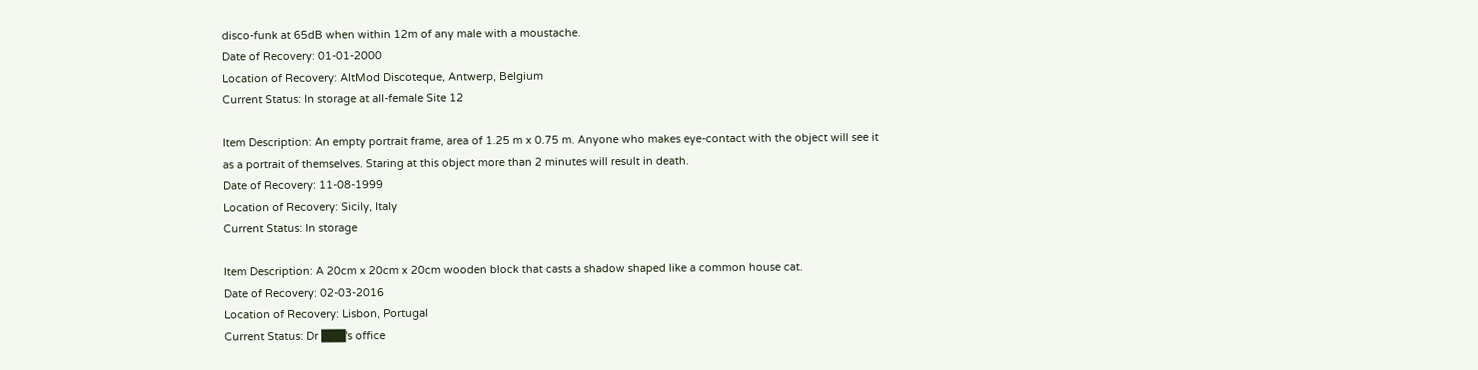disco-funk at 65dB when within 12m of any male with a moustache.
Date of Recovery: 01-01-2000
Location of Recovery: AltMod Discoteque, Antwerp, Belgium
Current Status: In storage at all-female Site 12

Item Description: An empty portrait frame, area of 1.25 m x 0.75 m. Anyone who makes eye-contact with the object will see it as a portrait of themselves. Staring at this object more than 2 minutes will result in death.
Date of Recovery: 11-08-1999
Location of Recovery: Sicily, Italy
Current Status: In storage

Item Description: A 20cm x 20cm x 20cm wooden block that casts a shadow shaped like a common house cat.
Date of Recovery: 02-03-2016
Location of Recovery: Lisbon, Portugal
Current Status: Dr ███'s office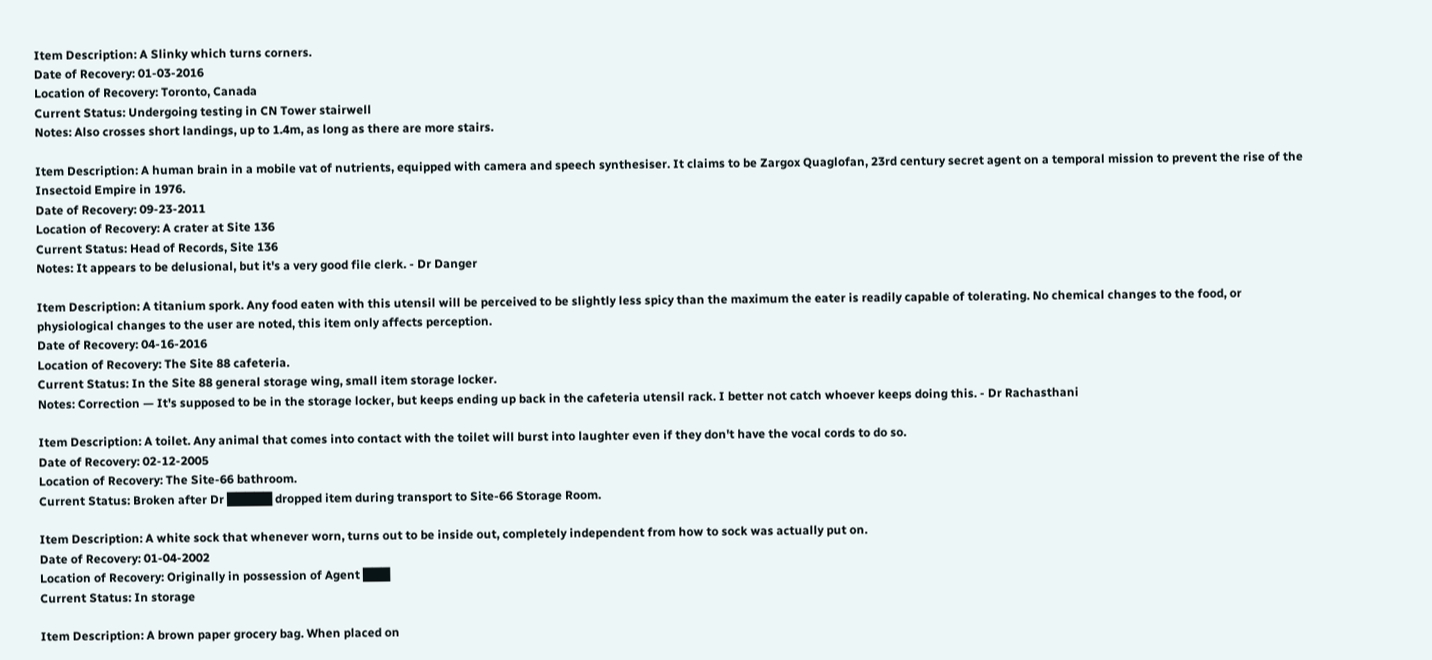Item Description: A Slinky which turns corners.
Date of Recovery: 01-03-2016
Location of Recovery: Toronto, Canada
Current Status: Undergoing testing in CN Tower stairwell
Notes: Also crosses short landings, up to 1.4m, as long as there are more stairs.

Item Description: A human brain in a mobile vat of nutrients, equipped with camera and speech synthesiser. It claims to be Zargox Quaglofan, 23rd century secret agent on a temporal mission to prevent the rise of the Insectoid Empire in 1976.
Date of Recovery: 09-23-2011
Location of Recovery: A crater at Site 136
Current Status: Head of Records, Site 136
Notes: It appears to be delusional, but it's a very good file clerk. - Dr Danger

Item Description: A titanium spork. Any food eaten with this utensil will be perceived to be slightly less spicy than the maximum the eater is readily capable of tolerating. No chemical changes to the food, or physiological changes to the user are noted, this item only affects perception.
Date of Recovery: 04-16-2016
Location of Recovery: The Site 88 cafeteria.
Current Status: In the Site 88 general storage wing, small item storage locker.
Notes: Correction — It's supposed to be in the storage locker, but keeps ending up back in the cafeteria utensil rack. I better not catch whoever keeps doing this. - Dr Rachasthani

Item Description: A toilet. Any animal that comes into contact with the toilet will burst into laughter even if they don't have the vocal cords to do so.
Date of Recovery: 02-12-2005
Location of Recovery: The Site-66 bathroom.
Current Status: Broken after Dr █████ dropped item during transport to Site-66 Storage Room.

Item Description: A white sock that whenever worn, turns out to be inside out, completely independent from how to sock was actually put on.
Date of Recovery: 01-04-2002
Location of Recovery: Originally in possession of Agent ███
Current Status: In storage

Item Description: A brown paper grocery bag. When placed on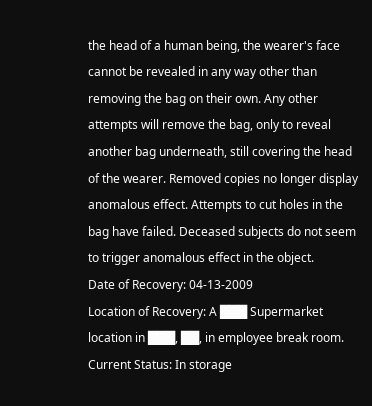the head of a human being, the wearer's face cannot be revealed in any way other than removing the bag on their own. Any other attempts will remove the bag, only to reveal another bag underneath, still covering the head of the wearer. Removed copies no longer display anomalous effect. Attempts to cut holes in the bag have failed. Deceased subjects do not seem to trigger anomalous effect in the object.
Date of Recovery: 04-13-2009
Location of Recovery: A ███ Supermarket location in ███, ██, in employee break room.
Current Status: In storage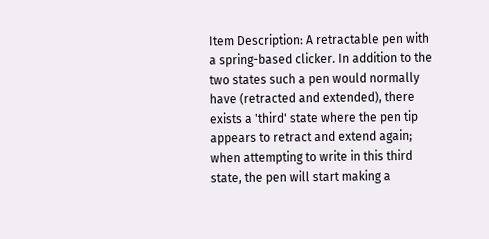Item Description: A retractable pen with a spring-based clicker. In addition to the two states such a pen would normally have (retracted and extended), there exists a 'third' state where the pen tip appears to retract and extend again; when attempting to write in this third state, the pen will start making a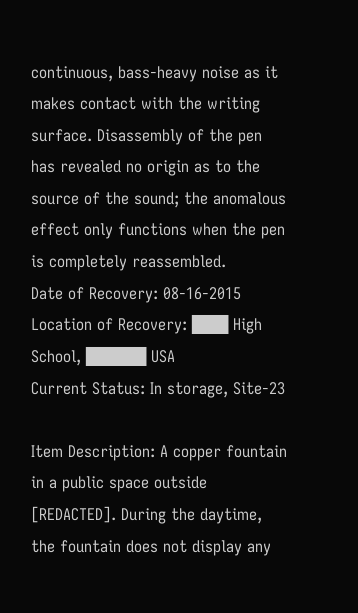continuous, bass-heavy noise as it makes contact with the writing surface. Disassembly of the pen has revealed no origin as to the source of the sound; the anomalous effect only functions when the pen is completely reassembled.
Date of Recovery: 08-16-2015
Location of Recovery: ███ High School, █████ USA
Current Status: In storage, Site-23

Item Description: A copper fountain in a public space outside [REDACTED]. During the daytime, the fountain does not display any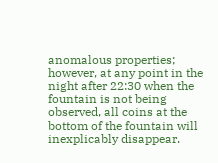anomalous properties; however, at any point in the night after 22:30 when the fountain is not being observed, all coins at the bottom of the fountain will inexplicably disappear.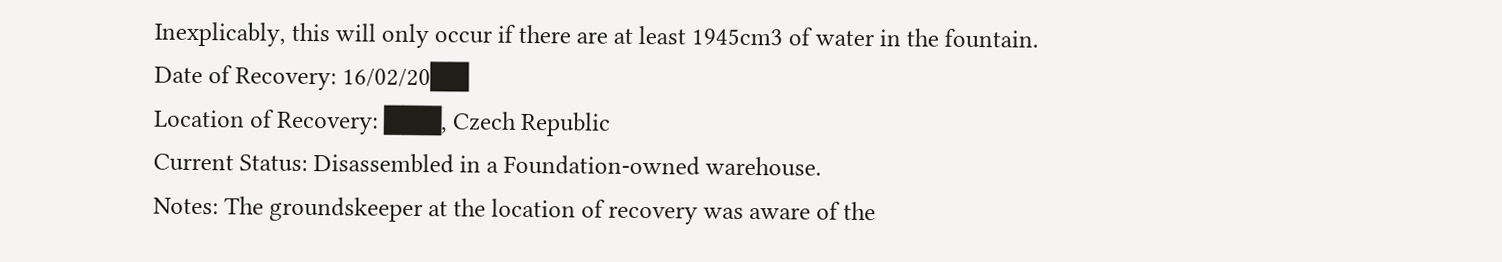Inexplicably, this will only occur if there are at least 1945cm3 of water in the fountain.
Date of Recovery: 16/02/20██
Location of Recovery: ███, Czech Republic
Current Status: Disassembled in a Foundation-owned warehouse.
Notes: The groundskeeper at the location of recovery was aware of the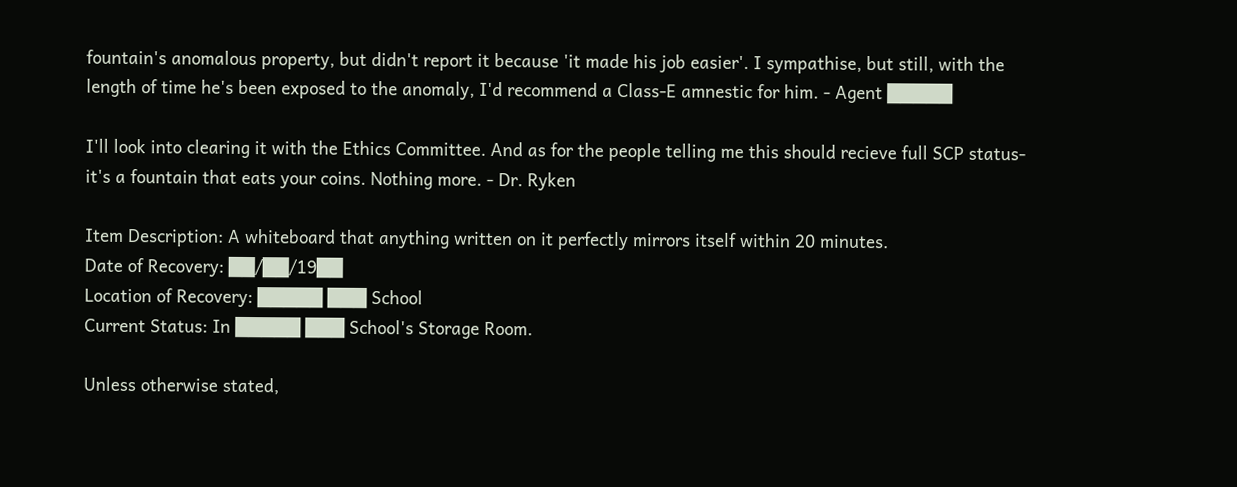fountain's anomalous property, but didn't report it because 'it made his job easier'. I sympathise, but still, with the length of time he's been exposed to the anomaly, I'd recommend a Class-E amnestic for him. - Agent █████

I'll look into clearing it with the Ethics Committee. And as for the people telling me this should recieve full SCP status- it's a fountain that eats your coins. Nothing more. - Dr. Ryken

Item Description: A whiteboard that anything written on it perfectly mirrors itself within 20 minutes.
Date of Recovery: ██/██/19██
Location of Recovery: █████ ███ School
Current Status: In █████ ███ School's Storage Room.

Unless otherwise stated,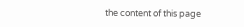the content of this page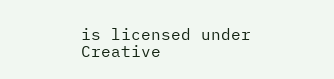is licensed under Creative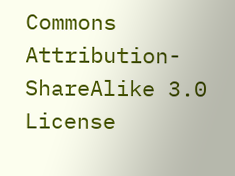Commons Attribution-ShareAlike 3.0 License